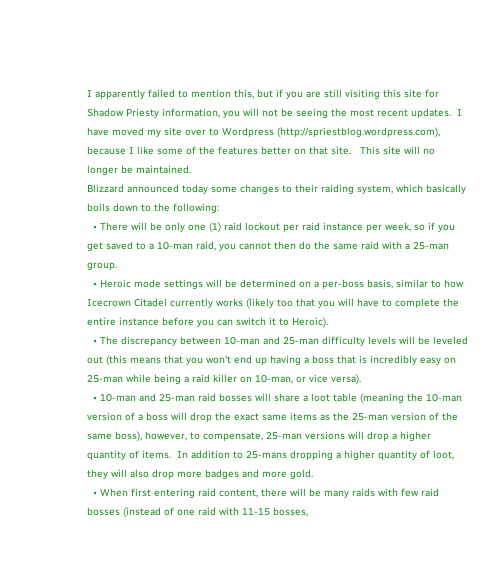I apparently failed to mention this, but if you are still visiting this site for Shadow Priesty information, you will not be seeing the most recent updates.  I have moved my site over to Wordpress (http://spriestblog.wordpress.com), because I like some of the features better on that site.   This site will no longer be maintained.
Blizzard announced today some changes to their raiding system, which basically boils down to the following:
  • There will be only one (1) raid lockout per raid instance per week, so if you get saved to a 10-man raid, you cannot then do the same raid with a 25-man group.
  • Heroic mode settings will be determined on a per-boss basis, similar to how Icecrown Citadel currently works (likely too that you will have to complete the entire instance before you can switch it to Heroic).
  • The discrepancy between 10-man and 25-man difficulty levels will be leveled out (this means that you won't end up having a boss that is incredibly easy on 25-man while being a raid killer on 10-man, or vice versa).
  • 10-man and 25-man raid bosses will share a loot table (meaning the 10-man version of a boss will drop the exact same items as the 25-man version of the same boss), however, to compensate, 25-man versions will drop a higher quantity of items.  In addition to 25-mans dropping a higher quantity of loot, they will also drop more badges and more gold.
  • When first entering raid content, there will be many raids with few raid bosses (instead of one raid with 11-15 bosses,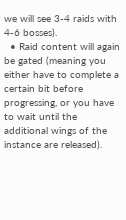we will see 3-4 raids with 4-6 bosses).
  • Raid content will again be gated (meaning you either have to complete a certain bit before progressing, or you have to wait until the additional wings of the instance are released).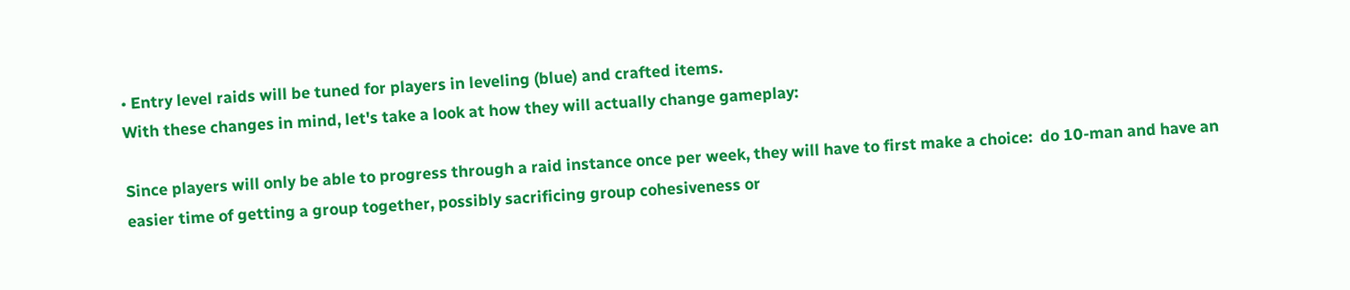• Entry level raids will be tuned for players in leveling (blue) and crafted items.
With these changes in mind, let's take a look at how they will actually change gameplay:

Since players will only be able to progress through a raid instance once per week, they will have to first make a choice:  do 10-man and have an easier time of getting a group together, possibly sacrificing group cohesiveness or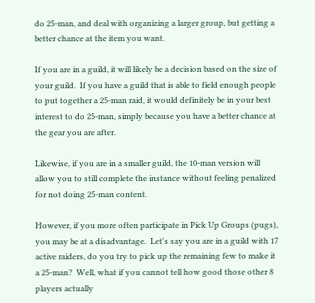do 25-man, and deal with organizing a larger group, but getting a better chance at the item you want.

If you are in a guild, it will likely be a decision based on the size of your guild.  If you have a guild that is able to field enough people to put together a 25-man raid, it would definitely be in your best interest to do 25-man, simply because you have a better chance at the gear you are after.

Likewise, if you are in a smaller guild, the 10-man version will allow you to still complete the instance without feeling penalized for not doing 25-man content.

However, if you more often participate in Pick Up Groups (pugs), you may be at a disadvantage.  Let's say you are in a guild with 17 active raiders, do you try to pick up the remaining few to make it a 25-man?  Well, what if you cannot tell how good those other 8 players actually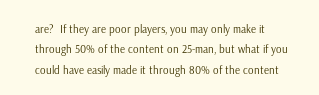are?  If they are poor players, you may only make it through 50% of the content on 25-man, but what if you could have easily made it through 80% of the content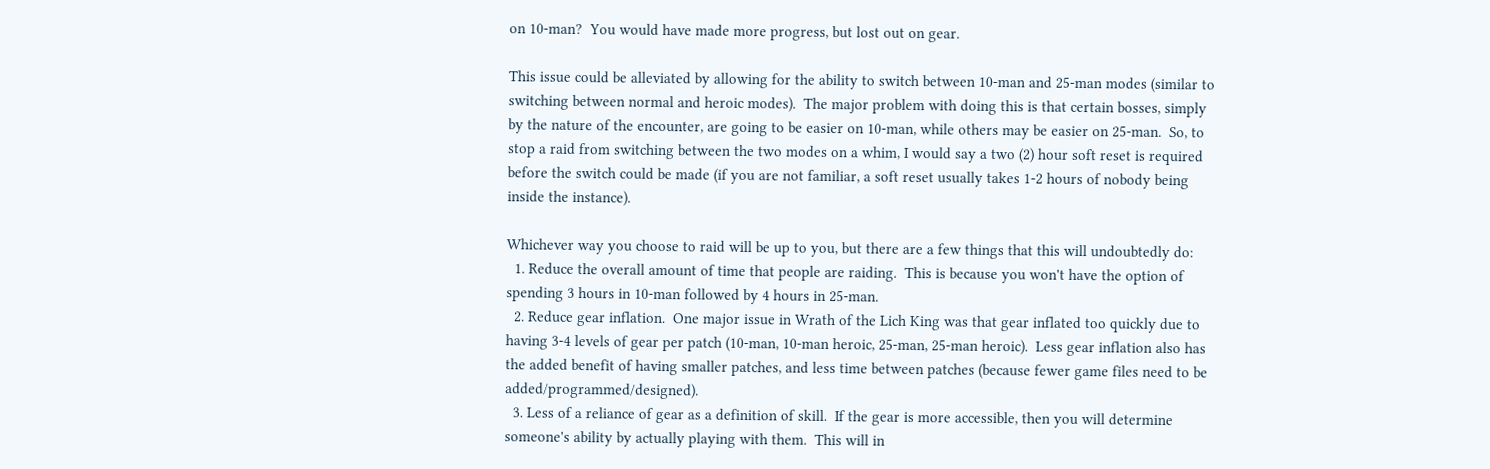on 10-man?  You would have made more progress, but lost out on gear.

This issue could be alleviated by allowing for the ability to switch between 10-man and 25-man modes (similar to switching between normal and heroic modes).  The major problem with doing this is that certain bosses, simply by the nature of the encounter, are going to be easier on 10-man, while others may be easier on 25-man.  So, to stop a raid from switching between the two modes on a whim, I would say a two (2) hour soft reset is required before the switch could be made (if you are not familiar, a soft reset usually takes 1-2 hours of nobody being inside the instance).

Whichever way you choose to raid will be up to you, but there are a few things that this will undoubtedly do:
  1. Reduce the overall amount of time that people are raiding.  This is because you won't have the option of spending 3 hours in 10-man followed by 4 hours in 25-man.
  2. Reduce gear inflation.  One major issue in Wrath of the Lich King was that gear inflated too quickly due to having 3-4 levels of gear per patch (10-man, 10-man heroic, 25-man, 25-man heroic).  Less gear inflation also has the added benefit of having smaller patches, and less time between patches (because fewer game files need to be added/programmed/designed).
  3. Less of a reliance of gear as a definition of skill.  If the gear is more accessible, then you will determine someone's ability by actually playing with them.  This will in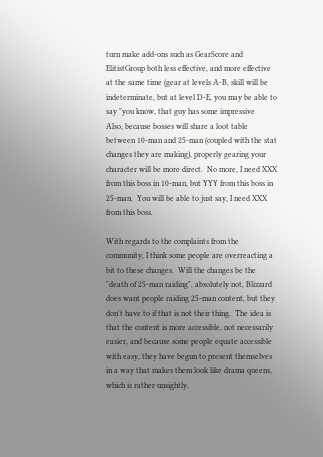turn make add-ons such as GearScore and ElitistGroup both less effective, and more effective at the same time (gear at levels A-B, skill will be indeterminate, but at level D-E, you may be able to say "you know, that guy has some impressive
Also, because bosses will share a loot table between 10-man and 25-man (coupled with the stat changes they are making), properly gearing your character will be more direct.  No more, I need XXX from this boss in 10-man, but YYY from this boss in 25-man.  You will be able to just say, I need XXX from this boss.

With regards to the complaints from the community, I think some people are overreacting a bit to these changes.  Will the changes be the "death of 25-man raiding", absolutely not, Blizzard does want people raiding 25-man content, but they don't have to if that is not their thing.  The idea is that the content is more accessible, not necessarily easier, and because some people equate accessible with easy, they have begun to present themselves in a way that makes them look like drama queens, which is rather unsightly.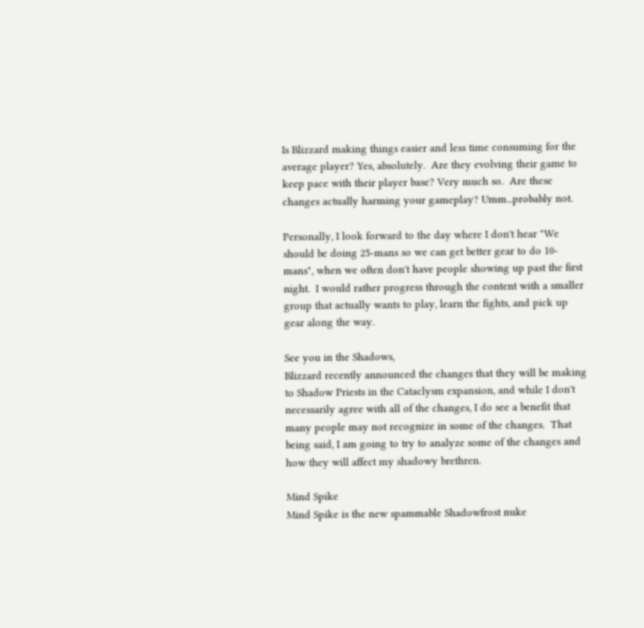Is Blizzard making things easier and less time consuming for the average player? Yes, absolutely.  Are they evolving their game to keep pace with their player base? Very much so.  Are these changes actually harming your gameplay? Umm...probably not.

Personally, I look forward to the day where I don't hear "We should be doing 25-mans so we can get better gear to do 10-mans", when we often don't have people showing up past the first night.  I would rather progress through the content with a smaller group that actually wants to play, learn the fights, and pick up gear along the way.

See you in the Shadows,
Blizzard recently announced the changes that they will be making to Shadow Priests in the Cataclysm expansion, and while I don't necessarily agree with all of the changes, I do see a benefit that many people may not recognize in some of the changes.  That being said, I am going to try to analyze some of the changes and how they will affect my shadowy brethren.

Mind Spike
Mind Spike is the new spammable Shadowfrost nuke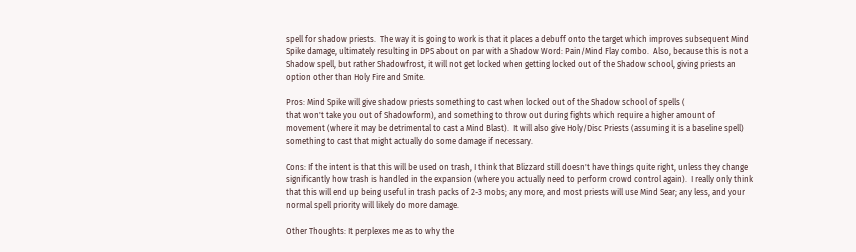spell for shadow priests.  The way it is going to work is that it places a debuff onto the target which improves subsequent Mind Spike damage, ultimately resulting in DPS about on par with a Shadow Word: Pain/Mind Flay combo.  Also, because this is not a Shadow spell, but rather Shadowfrost, it will not get locked when getting locked out of the Shadow school, giving priests an option other than Holy Fire and Smite.

Pros: Mind Spike will give shadow priests something to cast when locked out of the Shadow school of spells (
that won't take you out of Shadowform), and something to throw out during fights which require a higher amount of movement (where it may be detrimental to cast a Mind Blast).  It will also give Holy/Disc Priests (assuming it is a baseline spell) something to cast that might actually do some damage if necessary.

Cons: If the intent is that this will be used on trash, I think that Blizzard still doesn't have things quite right, unless they change significantly how trash is handled in the expansion (where you actually need to perform crowd control again).  I really only think that this will end up being useful in trash packs of 2-3 mobs; any more, and most priests will use Mind Sear; any less, and your normal spell priority will likely do more damage.

Other Thoughts: It perplexes me as to why the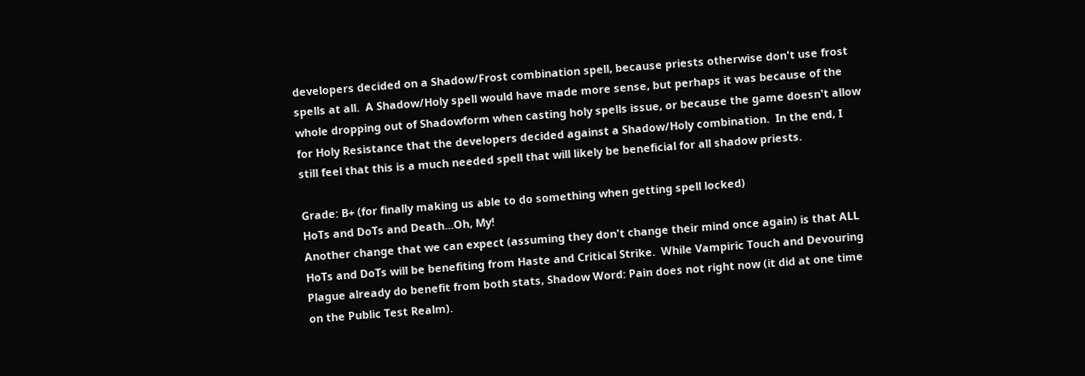developers decided on a Shadow/Frost combination spell, because priests otherwise don't use frost spells at all.  A Shadow/Holy spell would have made more sense, but perhaps it was because of the whole dropping out of Shadowform when casting holy spells issue, or because the game doesn't allow for Holy Resistance that the developers decided against a Shadow/Holy combination.  In the end, I still feel that this is a much needed spell that will likely be beneficial for all shadow priests.

Grade: B+ (for finally making us able to do something when getting spell locked)
HoTs and DoTs and Death...Oh, My!
Another change that we can expect (assuming they don't change their mind once again) is that ALL HoTs and DoTs will be benefiting from Haste and Critical Strike.  While Vampiric Touch and Devouring Plague already do benefit from both stats, Shadow Word: Pain does not right now (it did at one time on the Public Test Realm).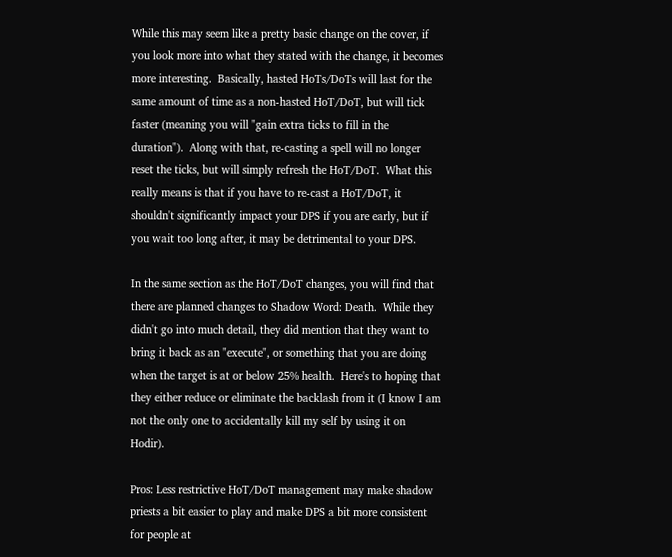While this may seem like a pretty basic change on the cover, if you look more into what they stated with the change, it becomes more interesting.  Basically, hasted HoTs/DoTs will last for the same amount of time as a non-hasted HoT/DoT, but will tick faster (meaning you will "gain extra ticks to fill in the duration").  Along with that, re-casting a spell will no longer reset the ticks, but will simply refresh the HoT/DoT.  What this really means is that if you have to re-cast a HoT/DoT, it shouldn't significantly impact your DPS if you are early, but if you wait too long after, it may be detrimental to your DPS.

In the same section as the HoT/DoT changes, you will find that there are planned changes to Shadow Word: Death.  While they didn't go into much detail, they did mention that they want to bring it back as an "execute", or something that you are doing when the target is at or below 25% health.  Here's to hoping that they either reduce or eliminate the backlash from it (I know I am not the only one to accidentally kill my self by using it on Hodir).

Pros: Less restrictive HoT/DoT management may make shadow priests a bit easier to play and make DPS a bit more consistent for people at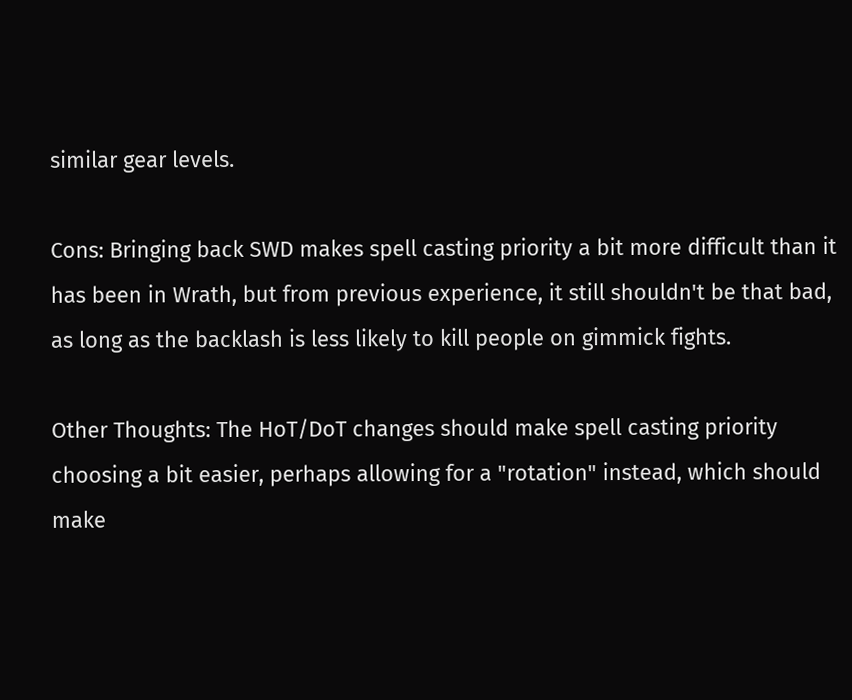similar gear levels.

Cons: Bringing back SWD makes spell casting priority a bit more difficult than it has been in Wrath, but from previous experience, it still shouldn't be that bad, as long as the backlash is less likely to kill people on gimmick fights.

Other Thoughts: The HoT/DoT changes should make spell casting priority choosing a bit easier, perhaps allowing for a "rotation" instead, which should make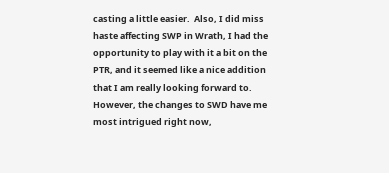casting a little easier.  Also, I did miss haste affecting SWP in Wrath, I had the opportunity to play with it a bit on the PTR, and it seemed like a nice addition that I am really looking forward to.  However, the changes to SWD have me most intrigued right now,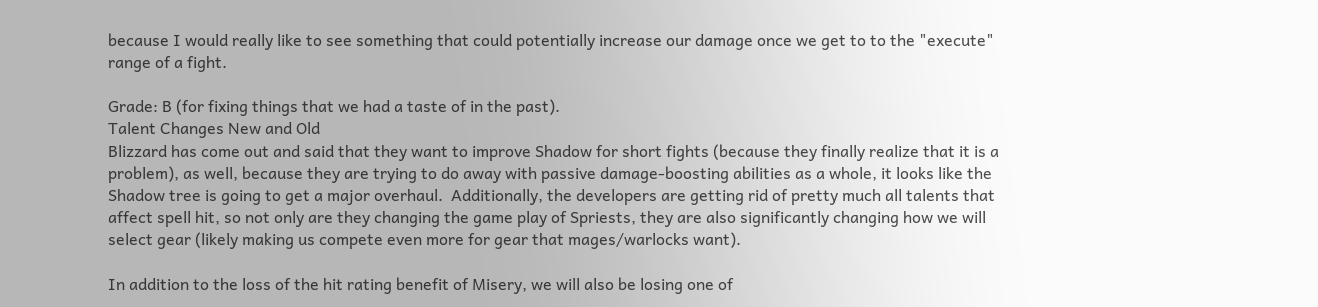because I would really like to see something that could potentially increase our damage once we get to to the "execute" range of a fight.

Grade: B (for fixing things that we had a taste of in the past).
Talent Changes New and Old
Blizzard has come out and said that they want to improve Shadow for short fights (because they finally realize that it is a problem), as well, because they are trying to do away with passive damage-boosting abilities as a whole, it looks like the Shadow tree is going to get a major overhaul.  Additionally, the developers are getting rid of pretty much all talents that affect spell hit, so not only are they changing the game play of Spriests, they are also significantly changing how we will select gear (likely making us compete even more for gear that mages/warlocks want).

In addition to the loss of the hit rating benefit of Misery, we will also be losing one of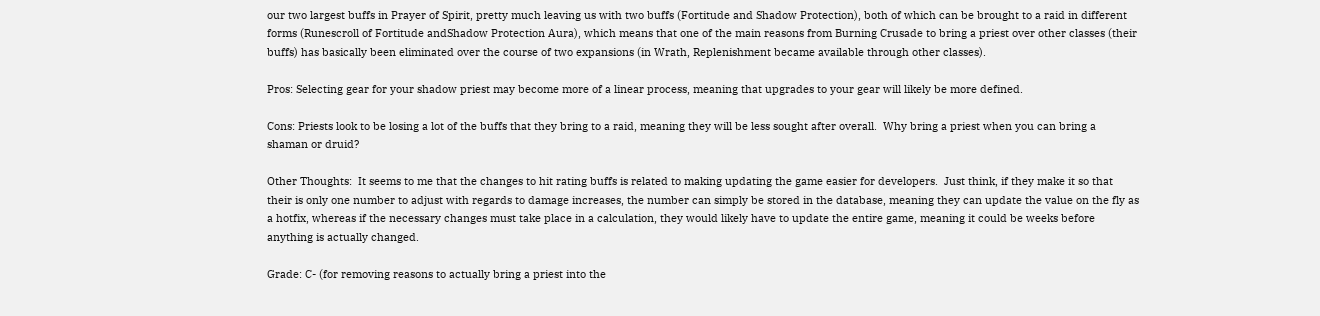our two largest buffs in Prayer of Spirit, pretty much leaving us with two buffs (Fortitude and Shadow Protection), both of which can be brought to a raid in different forms (Runescroll of Fortitude andShadow Protection Aura), which means that one of the main reasons from Burning Crusade to bring a priest over other classes (their buffs) has basically been eliminated over the course of two expansions (in Wrath, Replenishment became available through other classes).

Pros: Selecting gear for your shadow priest may become more of a linear process, meaning that upgrades to your gear will likely be more defined.

Cons: Priests look to be losing a lot of the buffs that they bring to a raid, meaning they will be less sought after overall.  Why bring a priest when you can bring a shaman or druid?

Other Thoughts:  It seems to me that the changes to hit rating buffs is related to making updating the game easier for developers.  Just think, if they make it so that their is only one number to adjust with regards to damage increases, the number can simply be stored in the database, meaning they can update the value on the fly as a hotfix, whereas if the necessary changes must take place in a calculation, they would likely have to update the entire game, meaning it could be weeks before anything is actually changed.

Grade: C- (for removing reasons to actually bring a priest into the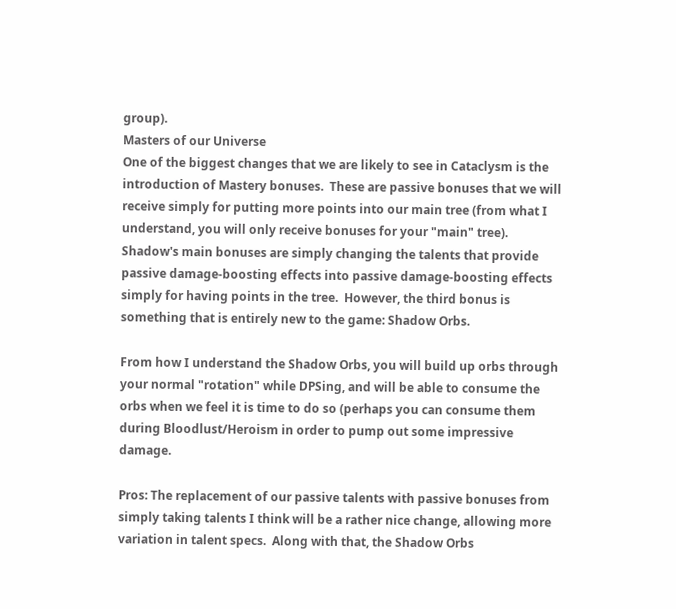group).
Masters of our Universe
One of the biggest changes that we are likely to see in Cataclysm is the introduction of Mastery bonuses.  These are passive bonuses that we will receive simply for putting more points into our main tree (from what I understand, you will only receive bonuses for your "main" tree).  Shadow's main bonuses are simply changing the talents that provide passive damage-boosting effects into passive damage-boosting effects simply for having points in the tree.  However, the third bonus is something that is entirely new to the game: Shadow Orbs.

From how I understand the Shadow Orbs, you will build up orbs through your normal "rotation" while DPSing, and will be able to consume the orbs when we feel it is time to do so (perhaps you can consume them during Bloodlust/Heroism in order to pump out some impressive damage.

Pros: The replacement of our passive talents with passive bonuses from simply taking talents I think will be a rather nice change, allowing more variation in talent specs.  Along with that, the Shadow Orbs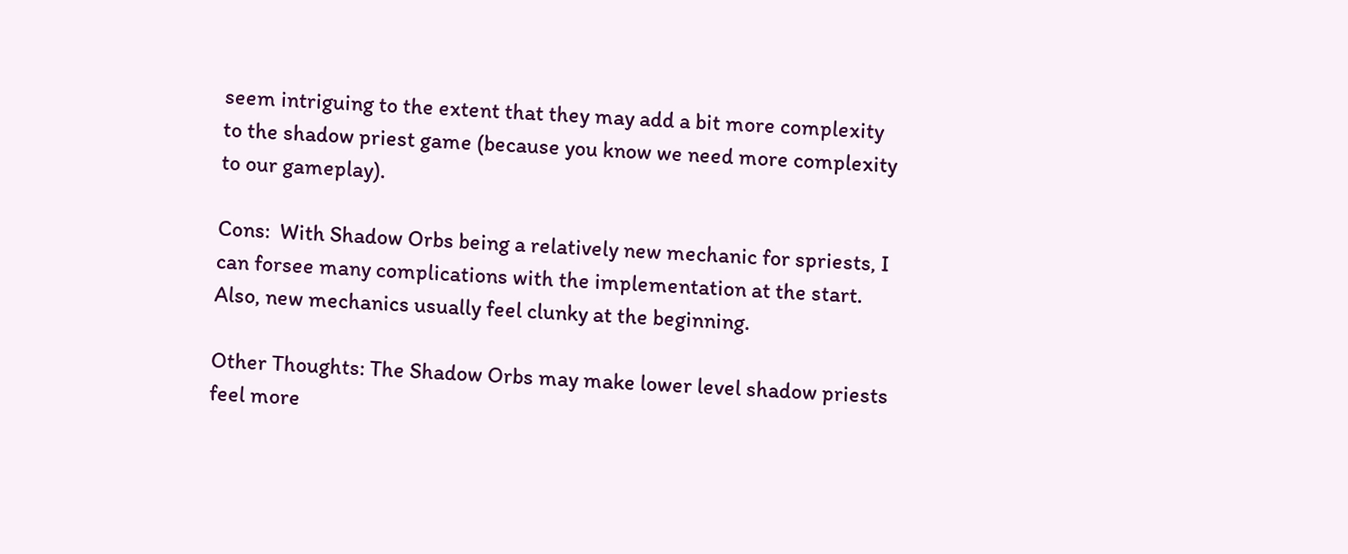seem intriguing to the extent that they may add a bit more complexity to the shadow priest game (because you know we need more complexity to our gameplay).

Cons:  With Shadow Orbs being a relatively new mechanic for spriests, I can forsee many complications with the implementation at the start.  Also, new mechanics usually feel clunky at the beginning.

Other Thoughts: The Shadow Orbs may make lower level shadow priests feel more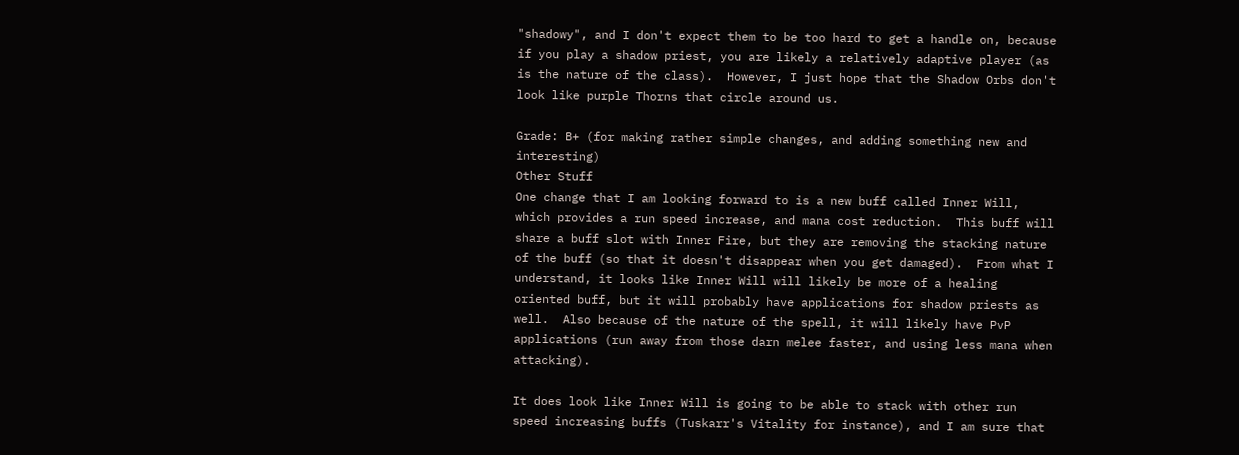"shadowy", and I don't expect them to be too hard to get a handle on, because if you play a shadow priest, you are likely a relatively adaptive player (as is the nature of the class).  However, I just hope that the Shadow Orbs don't look like purple Thorns that circle around us.

Grade: B+ (for making rather simple changes, and adding something new and interesting)
Other Stuff
One change that I am looking forward to is a new buff called Inner Will, which provides a run speed increase, and mana cost reduction.  This buff will share a buff slot with Inner Fire, but they are removing the stacking nature of the buff (so that it doesn't disappear when you get damaged).  From what I understand, it looks like Inner Will will likely be more of a healing oriented buff, but it will probably have applications for shadow priests as well.  Also because of the nature of the spell, it will likely have PvP applications (run away from those darn melee faster, and using less mana when attacking).

It does look like Inner Will is going to be able to stack with other run speed increasing buffs (Tuskarr's Vitality for instance), and I am sure that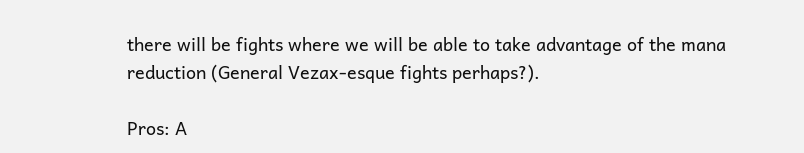there will be fights where we will be able to take advantage of the mana reduction (General Vezax-esque fights perhaps?).

Pros: A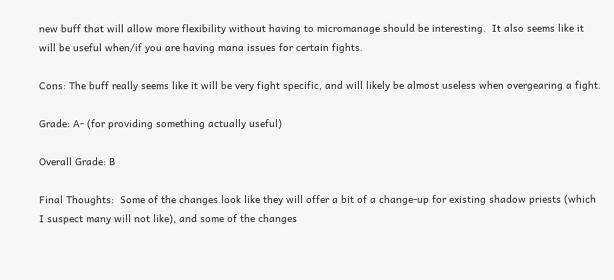new buff that will allow more flexibility without having to micromanage should be interesting.  It also seems like it will be useful when/if you are having mana issues for certain fights.

Cons: The buff really seems like it will be very fight specific, and will likely be almost useless when overgearing a fight.

Grade: A- (for providing something actually useful)

Overall Grade: B

Final Thoughts:  Some of the changes look like they will offer a bit of a change-up for existing shadow priests (which I suspect many will not like), and some of the changes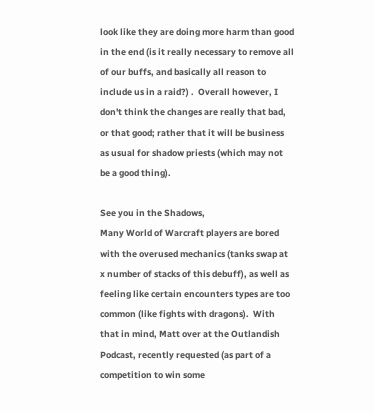look like they are doing more harm than good in the end (is it really necessary to remove all of our buffs, and basically all reason to include us in a raid?) .  Overall however, I don't think the changes are really that bad, or that good; rather that it will be business as usual for shadow priests (which may not be a good thing).

See you in the Shadows,
Many World of Warcraft players are bored with the overused mechanics (tanks swap at x number of stacks of this debuff), as well as feeling like certain encounters types are too common (like fights with dragons).  With that in mind, Matt over at the Outlandish Podcast, recently requested (as part of a competition to win some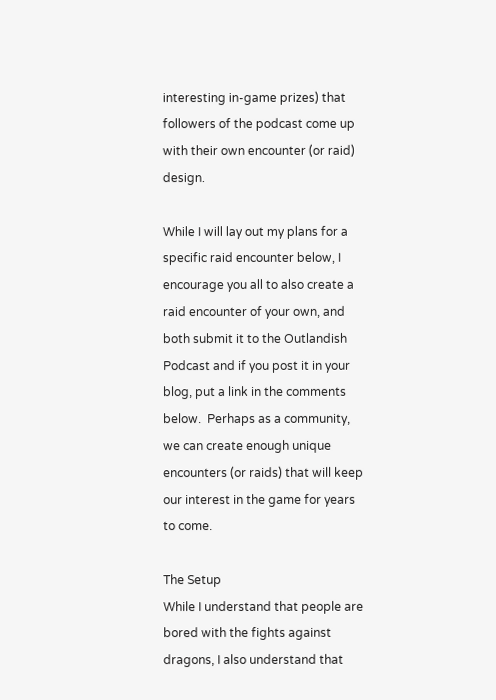interesting in-game prizes) that followers of the podcast come up with their own encounter (or raid) design.

While I will lay out my plans for a specific raid encounter below, I encourage you all to also create a raid encounter of your own, and both submit it to the Outlandish Podcast and if you post it in your blog, put a link in the comments below.  Perhaps as a community, we can create enough unique encounters (or raids) that will keep our interest in the game for years to come.

The Setup
While I understand that people are bored with the fights against dragons, I also understand that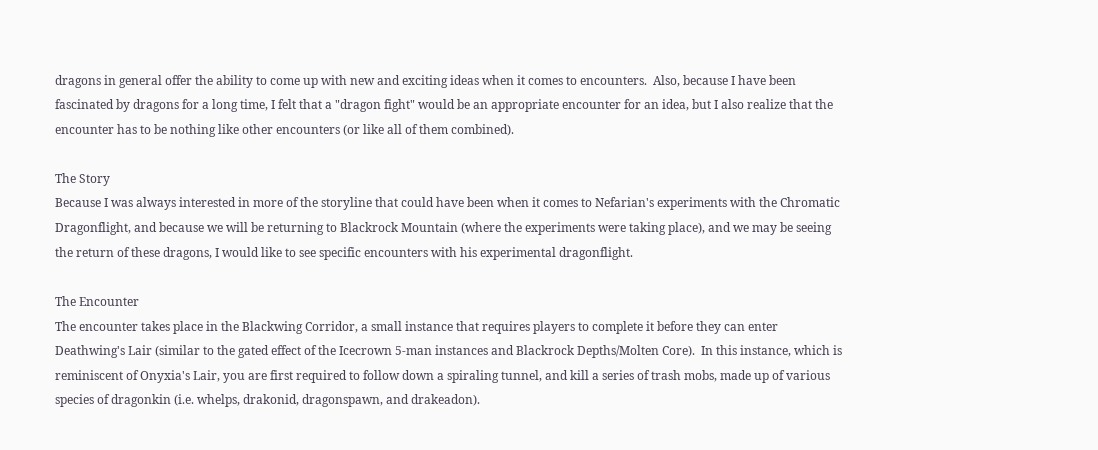dragons in general offer the ability to come up with new and exciting ideas when it comes to encounters.  Also, because I have been fascinated by dragons for a long time, I felt that a "dragon fight" would be an appropriate encounter for an idea, but I also realize that the encounter has to be nothing like other encounters (or like all of them combined).

The Story
Because I was always interested in more of the storyline that could have been when it comes to Nefarian's experiments with the Chromatic Dragonflight, and because we will be returning to Blackrock Mountain (where the experiments were taking place), and we may be seeing the return of these dragons, I would like to see specific encounters with his experimental dragonflight.

The Encounter
The encounter takes place in the Blackwing Corridor, a small instance that requires players to complete it before they can enter Deathwing's Lair (similar to the gated effect of the Icecrown 5-man instances and Blackrock Depths/Molten Core).  In this instance, which is reminiscent of Onyxia's Lair, you are first required to follow down a spiraling tunnel, and kill a series of trash mobs, made up of various species of dragonkin (i.e. whelps, drakonid, dragonspawn, and drakeadon).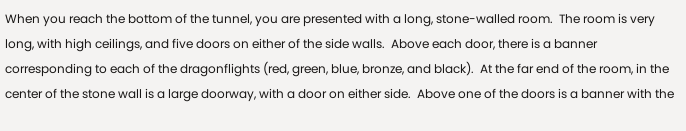When you reach the bottom of the tunnel, you are presented with a long, stone-walled room.  The room is very long, with high ceilings, and five doors on either of the side walls.  Above each door, there is a banner corresponding to each of the dragonflights (red, green, blue, bronze, and black).  At the far end of the room, in the center of the stone wall is a large doorway, with a door on either side.  Above one of the doors is a banner with the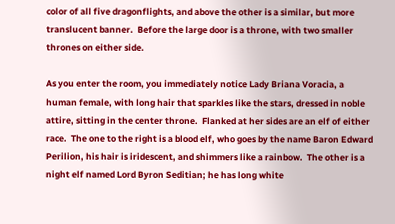color of all five dragonflights, and above the other is a similar, but more translucent banner.  Before the large door is a throne, with two smaller thrones on either side.

As you enter the room, you immediately notice Lady Briana Voracia, a human female, with long hair that sparkles like the stars, dressed in noble attire, sitting in the center throne.  Flanked at her sides are an elf of either race.  The one to the right is a blood elf, who goes by the name Baron Edward Perilion, his hair is iridescent, and shimmers like a rainbow.  The other is a night elf named Lord Byron Seditian; he has long white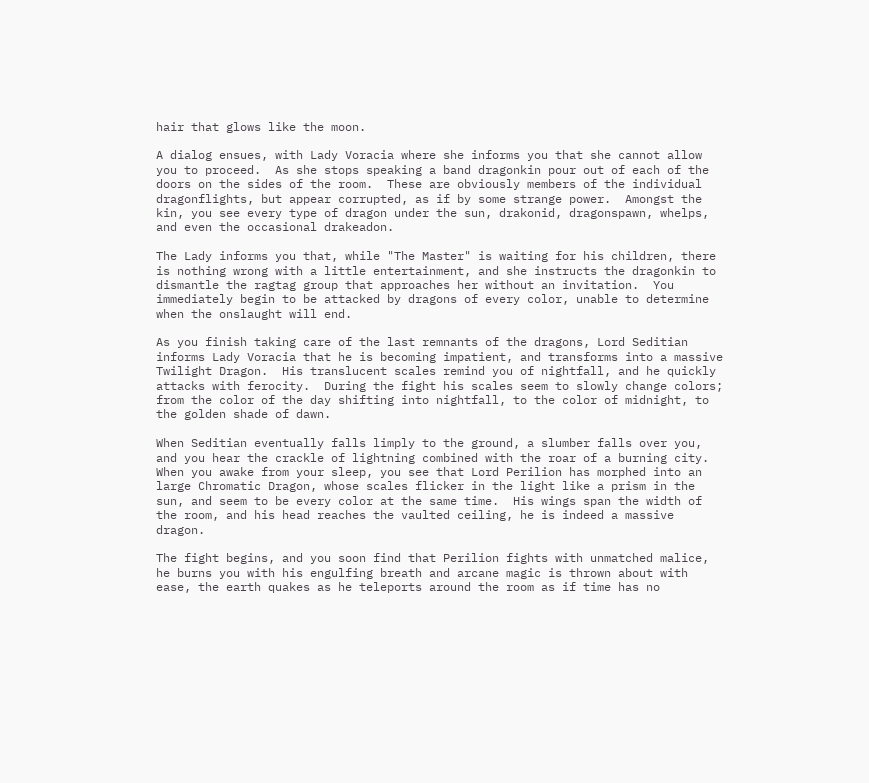hair that glows like the moon.

A dialog ensues, with Lady Voracia where she informs you that she cannot allow you to proceed.  As she stops speaking a band dragonkin pour out of each of the doors on the sides of the room.  These are obviously members of the individual dragonflights, but appear corrupted, as if by some strange power.  Amongst the kin, you see every type of dragon under the sun, drakonid, dragonspawn, whelps, and even the occasional drakeadon.

The Lady informs you that, while "The Master" is waiting for his children, there is nothing wrong with a little entertainment, and she instructs the dragonkin to dismantle the ragtag group that approaches her without an invitation.  You immediately begin to be attacked by dragons of every color, unable to determine when the onslaught will end.

As you finish taking care of the last remnants of the dragons, Lord Seditian informs Lady Voracia that he is becoming impatient, and transforms into a massive Twilight Dragon.  His translucent scales remind you of nightfall, and he quickly attacks with ferocity.  During the fight his scales seem to slowly change colors; from the color of the day shifting into nightfall, to the color of midnight, to the golden shade of dawn.

When Seditian eventually falls limply to the ground, a slumber falls over you, and you hear the crackle of lightning combined with the roar of a burning city.  When you awake from your sleep, you see that Lord Perilion has morphed into an large Chromatic Dragon, whose scales flicker in the light like a prism in the sun, and seem to be every color at the same time.  His wings span the width of the room, and his head reaches the vaulted ceiling, he is indeed a massive dragon.

The fight begins, and you soon find that Perilion fights with unmatched malice, he burns you with his engulfing breath and arcane magic is thrown about with ease, the earth quakes as he teleports around the room as if time has no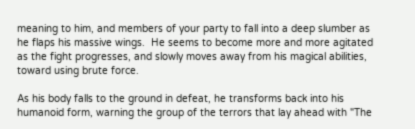meaning to him, and members of your party to fall into a deep slumber as he flaps his massive wings.  He seems to become more and more agitated as the fight progresses, and slowly moves away from his magical abilities, toward using brute force.

As his body falls to the ground in defeat, he transforms back into his humanoid form, warning the group of the terrors that lay ahead with "The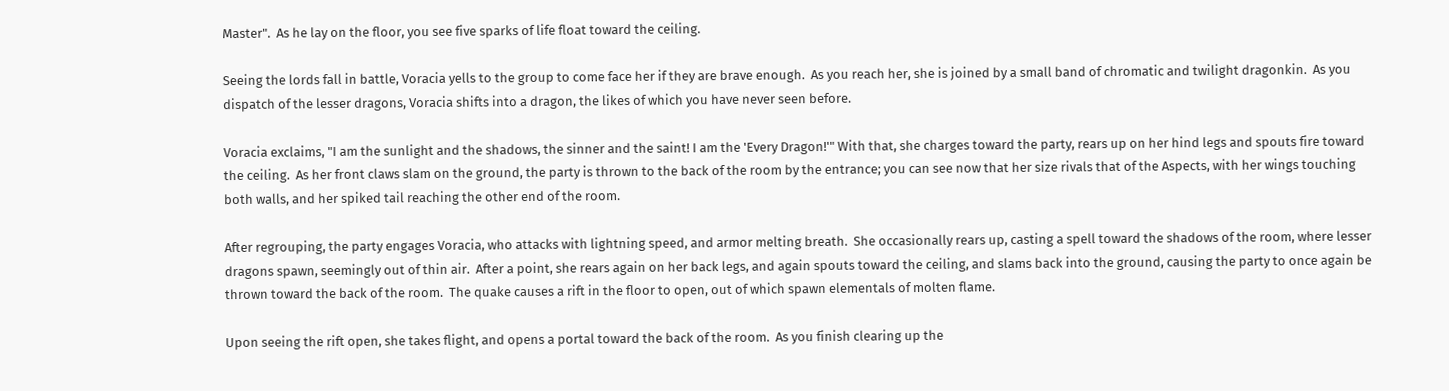Master".  As he lay on the floor, you see five sparks of life float toward the ceiling.

Seeing the lords fall in battle, Voracia yells to the group to come face her if they are brave enough.  As you reach her, she is joined by a small band of chromatic and twilight dragonkin.  As you dispatch of the lesser dragons, Voracia shifts into a dragon, the likes of which you have never seen before.

Voracia exclaims, "I am the sunlight and the shadows, the sinner and the saint! I am the 'Every Dragon!'" With that, she charges toward the party, rears up on her hind legs and spouts fire toward the ceiling.  As her front claws slam on the ground, the party is thrown to the back of the room by the entrance; you can see now that her size rivals that of the Aspects, with her wings touching both walls, and her spiked tail reaching the other end of the room.

After regrouping, the party engages Voracia, who attacks with lightning speed, and armor melting breath.  She occasionally rears up, casting a spell toward the shadows of the room, where lesser dragons spawn, seemingly out of thin air.  After a point, she rears again on her back legs, and again spouts toward the ceiling, and slams back into the ground, causing the party to once again be thrown toward the back of the room.  The quake causes a rift in the floor to open, out of which spawn elementals of molten flame.

Upon seeing the rift open, she takes flight, and opens a portal toward the back of the room.  As you finish clearing up the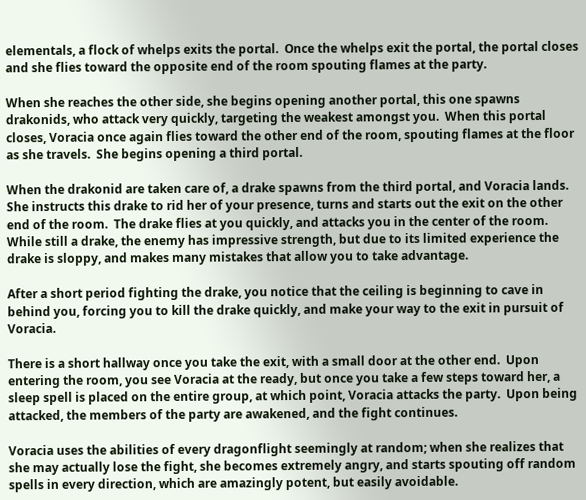elementals, a flock of whelps exits the portal.  Once the whelps exit the portal, the portal closes and she flies toward the opposite end of the room spouting flames at the party.

When she reaches the other side, she begins opening another portal, this one spawns drakonids, who attack very quickly, targeting the weakest amongst you.  When this portal closes, Voracia once again flies toward the other end of the room, spouting flames at the floor as she travels.  She begins opening a third portal.

When the drakonid are taken care of, a drake spawns from the third portal, and Voracia lands.  She instructs this drake to rid her of your presence, turns and starts out the exit on the other end of the room.  The drake flies at you quickly, and attacks you in the center of the room.  While still a drake, the enemy has impressive strength, but due to its limited experience the drake is sloppy, and makes many mistakes that allow you to take advantage.

After a short period fighting the drake, you notice that the ceiling is beginning to cave in behind you, forcing you to kill the drake quickly, and make your way to the exit in pursuit of Voracia.

There is a short hallway once you take the exit, with a small door at the other end.  Upon entering the room, you see Voracia at the ready, but once you take a few steps toward her, a sleep spell is placed on the entire group, at which point, Voracia attacks the party.  Upon being attacked, the members of the party are awakened, and the fight continues.

Voracia uses the abilities of every dragonflight seemingly at random; when she realizes that she may actually lose the fight, she becomes extremely angry, and starts spouting off random spells in every direction, which are amazingly potent, but easily avoidable.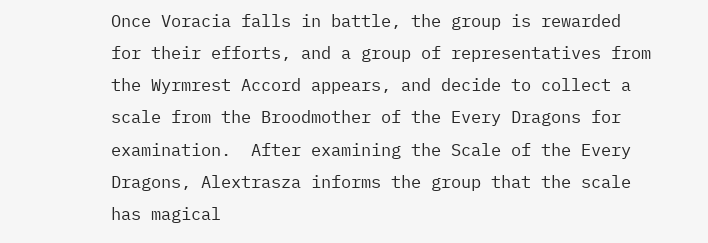Once Voracia falls in battle, the group is rewarded for their efforts, and a group of representatives from the Wyrmrest Accord appears, and decide to collect a scale from the Broodmother of the Every Dragons for examination.  After examining the Scale of the Every Dragons, Alextrasza informs the group that the scale has magical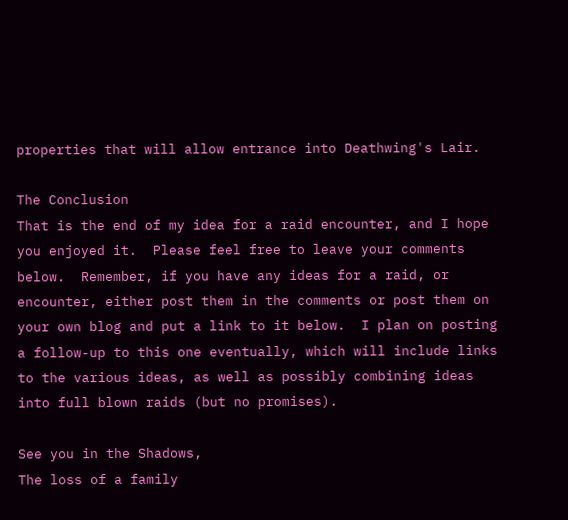properties that will allow entrance into Deathwing's Lair.

The Conclusion
That is the end of my idea for a raid encounter, and I hope you enjoyed it.  Please feel free to leave your comments below.  Remember, if you have any ideas for a raid, or encounter, either post them in the comments or post them on your own blog and put a link to it below.  I plan on posting a follow-up to this one eventually, which will include links to the various ideas, as well as possibly combining ideas into full blown raids (but no promises).

See you in the Shadows,
The loss of a family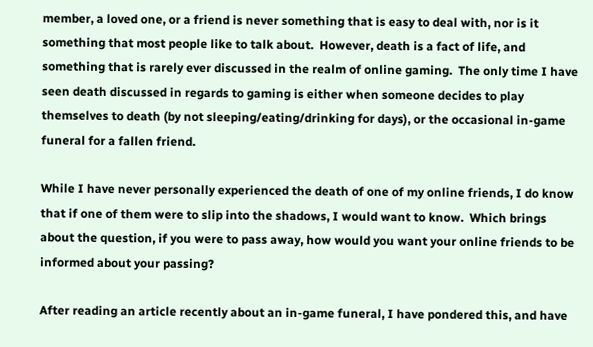member, a loved one, or a friend is never something that is easy to deal with, nor is it something that most people like to talk about.  However, death is a fact of life, and something that is rarely ever discussed in the realm of online gaming.  The only time I have seen death discussed in regards to gaming is either when someone decides to play themselves to death (by not sleeping/eating/drinking for days), or the occasional in-game funeral for a fallen friend.

While I have never personally experienced the death of one of my online friends, I do know that if one of them were to slip into the shadows, I would want to know.  Which brings about the question, if you were to pass away, how would you want your online friends to be informed about your passing?

After reading an article recently about an in-game funeral, I have pondered this, and have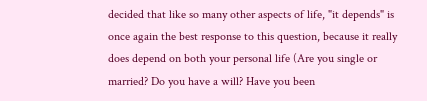decided that like so many other aspects of life, "it depends" is once again the best response to this question, because it really does depend on both your personal life (Are you single or married? Do you have a will? Have you been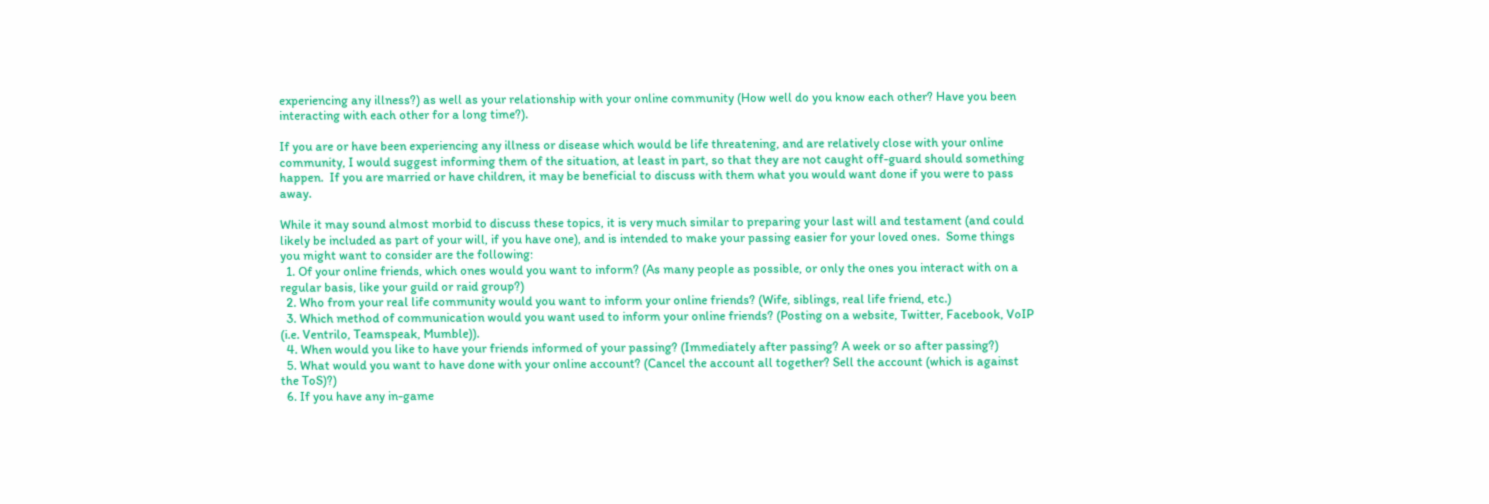experiencing any illness?) as well as your relationship with your online community (How well do you know each other? Have you been interacting with each other for a long time?).

If you are or have been experiencing any illness or disease which would be life threatening, and are relatively close with your online community, I would suggest informing them of the situation, at least in part, so that they are not caught off-guard should something happen.  If you are married or have children, it may be beneficial to discuss with them what you would want done if you were to pass away.

While it may sound almost morbid to discuss these topics, it is very much similar to preparing your last will and testament (and could likely be included as part of your will, if you have one), and is intended to make your passing easier for your loved ones.  Some things you might want to consider are the following:
  1. Of your online friends, which ones would you want to inform? (As many people as possible, or only the ones you interact with on a regular basis, like your guild or raid group?)
  2. Who from your real life community would you want to inform your online friends? (Wife, siblings, real life friend, etc.)
  3. Which method of communication would you want used to inform your online friends? (Posting on a website, Twitter, Facebook, VoIP (i.e. Ventrilo, Teamspeak, Mumble)).
  4. When would you like to have your friends informed of your passing? (Immediately after passing? A week or so after passing?)
  5. What would you want to have done with your online account? (Cancel the account all together? Sell the account (which is against the ToS)?)
  6. If you have any in-game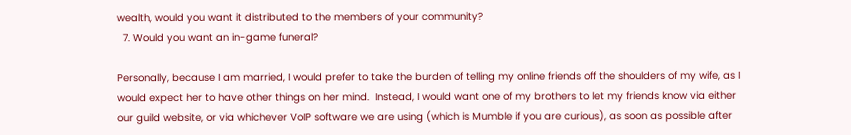wealth, would you want it distributed to the members of your community?
  7. Would you want an in-game funeral?

Personally, because I am married, I would prefer to take the burden of telling my online friends off the shoulders of my wife, as I would expect her to have other things on her mind.  Instead, I would want one of my brothers to let my friends know via either our guild website, or via whichever VoIP software we are using (which is Mumble if you are curious), as soon as possible after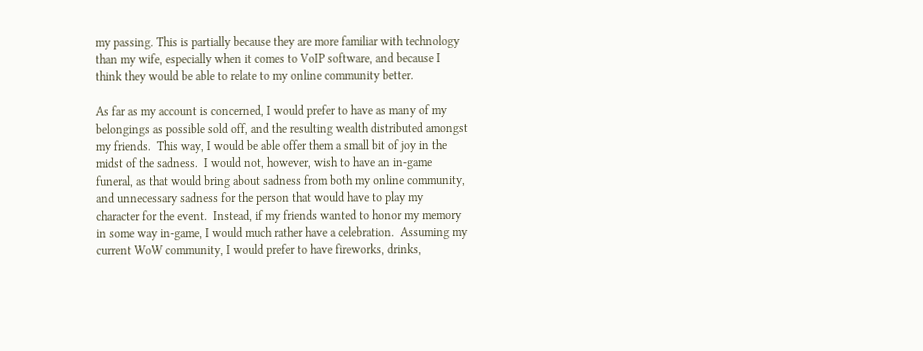my passing. This is partially because they are more familiar with technology than my wife, especially when it comes to VoIP software, and because I think they would be able to relate to my online community better.

As far as my account is concerned, I would prefer to have as many of my belongings as possible sold off, and the resulting wealth distributed amongst my friends.  This way, I would be able offer them a small bit of joy in the midst of the sadness.  I would not, however, wish to have an in-game funeral, as that would bring about sadness from both my online community, and unnecessary sadness for the person that would have to play my character for the event.  Instead, if my friends wanted to honor my memory in some way in-game, I would much rather have a celebration.  Assuming my current WoW community, I would prefer to have fireworks, drinks,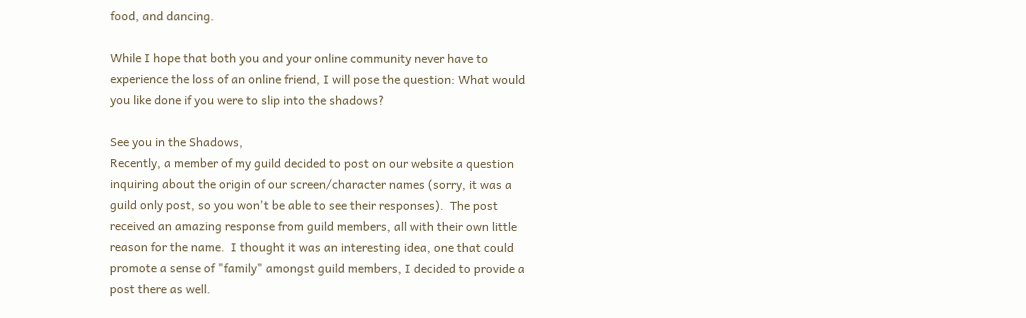food, and dancing.

While I hope that both you and your online community never have to experience the loss of an online friend, I will pose the question: What would you like done if you were to slip into the shadows?

See you in the Shadows,
Recently, a member of my guild decided to post on our website a question inquiring about the origin of our screen/character names (sorry, it was a guild only post, so you won't be able to see their responses).  The post received an amazing response from guild members, all with their own little reason for the name.  I thought it was an interesting idea, one that could promote a sense of "family" amongst guild members, I decided to provide a post there as well.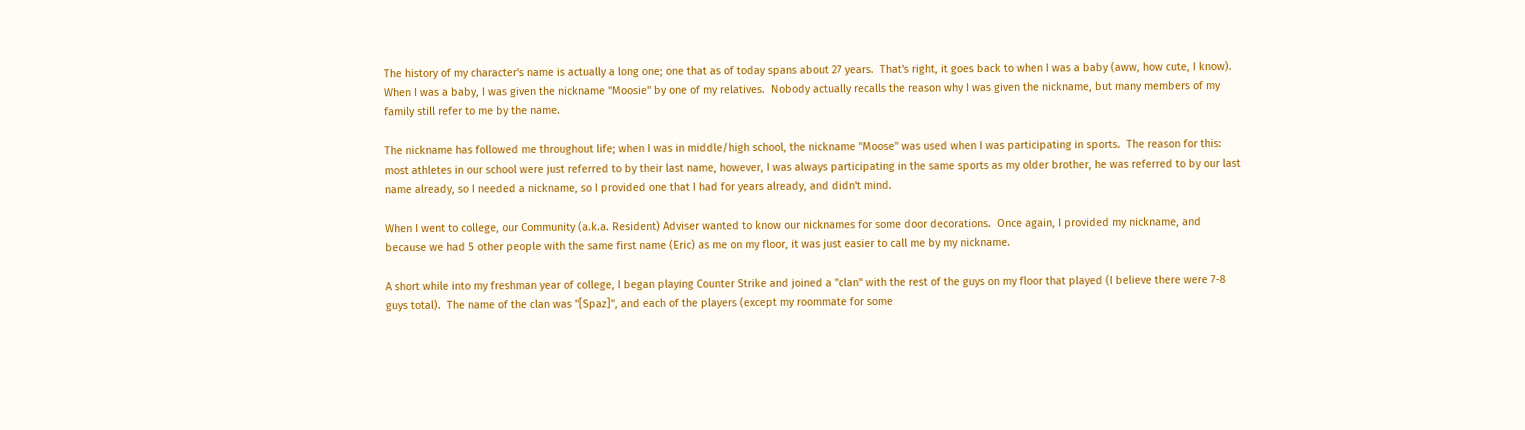The history of my character's name is actually a long one; one that as of today spans about 27 years.  That's right, it goes back to when I was a baby (aww, how cute, I know).  When I was a baby, I was given the nickname "Moosie" by one of my relatives.  Nobody actually recalls the reason why I was given the nickname, but many members of my family still refer to me by the name.

The nickname has followed me throughout life; when I was in middle/high school, the nickname "Moose" was used when I was participating in sports.  The reason for this: most athletes in our school were just referred to by their last name, however, I was always participating in the same sports as my older brother, he was referred to by our last name already, so I needed a nickname, so I provided one that I had for years already, and didn't mind.

When I went to college, our Community (a.k.a. Resident) Adviser wanted to know our nicknames for some door decorations.  Once again, I provided my nickname, and because we had 5 other people with the same first name (Eric) as me on my floor, it was just easier to call me by my nickname.

A short while into my freshman year of college, I began playing Counter Strike and joined a "clan" with the rest of the guys on my floor that played (I believe there were 7-8 guys total).  The name of the clan was "[Spaz]", and each of the players (except my roommate for some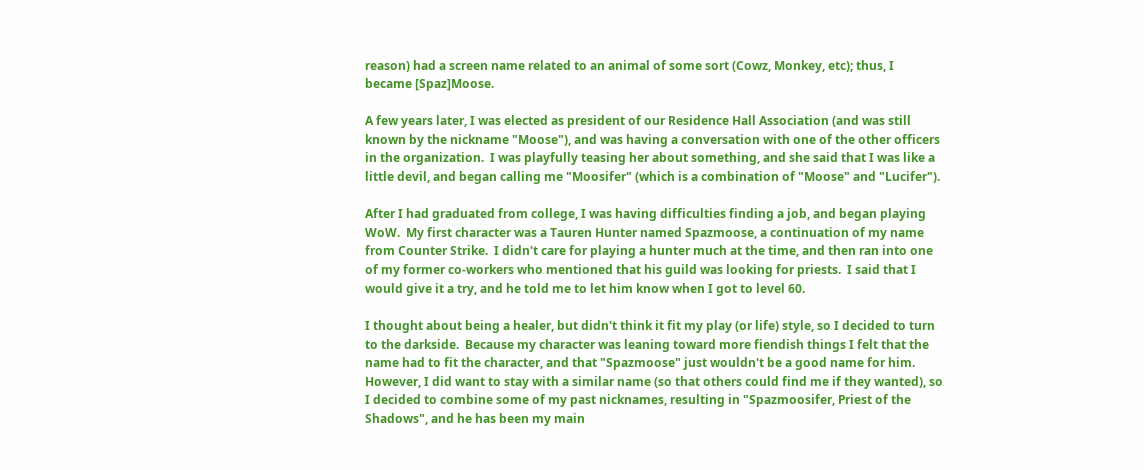reason) had a screen name related to an animal of some sort (Cowz, Monkey, etc); thus, I became [Spaz]Moose.

A few years later, I was elected as president of our Residence Hall Association (and was still known by the nickname "Moose"), and was having a conversation with one of the other officers in the organization.  I was playfully teasing her about something, and she said that I was like a little devil, and began calling me "Moosifer" (which is a combination of "Moose" and "Lucifer").

After I had graduated from college, I was having difficulties finding a job, and began playing WoW.  My first character was a Tauren Hunter named Spazmoose, a continuation of my name from Counter Strike.  I didn't care for playing a hunter much at the time, and then ran into one of my former co-workers who mentioned that his guild was looking for priests.  I said that I would give it a try, and he told me to let him know when I got to level 60.

I thought about being a healer, but didn't think it fit my play (or life) style, so I decided to turn to the darkside.  Because my character was leaning toward more fiendish things I felt that the name had to fit the character, and that "Spazmoose" just wouldn't be a good name for him.  However, I did want to stay with a similar name (so that others could find me if they wanted), so I decided to combine some of my past nicknames, resulting in "Spazmoosifer, Priest of the Shadows", and he has been my main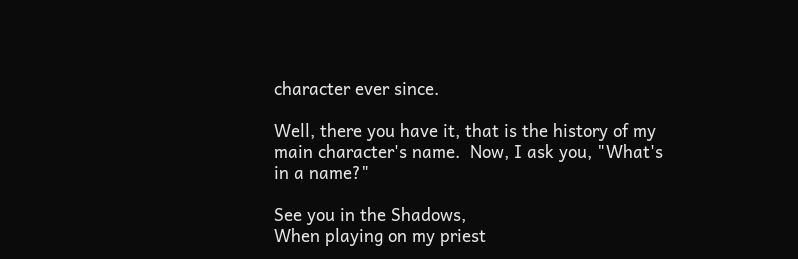character ever since.

Well, there you have it, that is the history of my main character's name.  Now, I ask you, "What's in a name?"

See you in the Shadows,
When playing on my priest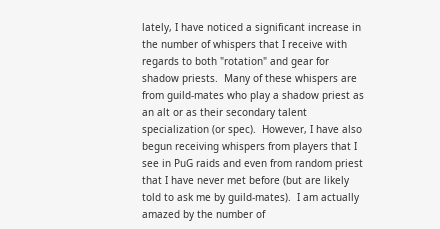lately, I have noticed a significant increase in the number of whispers that I receive with regards to both "rotation" and gear for shadow priests.  Many of these whispers are from guild-mates who play a shadow priest as an alt or as their secondary talent specialization (or spec).  However, I have also begun receiving whispers from players that I see in PuG raids and even from random priest that I have never met before (but are likely told to ask me by guild-mates).  I am actually amazed by the number of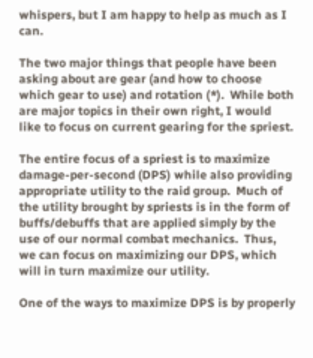whispers, but I am happy to help as much as I can.

The two major things that people have been asking about are gear (and how to choose which gear to use) and rotation (*).  While both are major topics in their own right, I would like to focus on current gearing for the spriest.

The entire focus of a spriest is to maximize damage-per-second (DPS) while also providing appropriate utility to the raid group.  Much of the utility brought by spriests is in the form of buffs/debuffs that are applied simply by the use of our normal combat mechanics.  Thus, we can focus on maximizing our DPS, which will in turn maximize our utility.

One of the ways to maximize DPS is by properly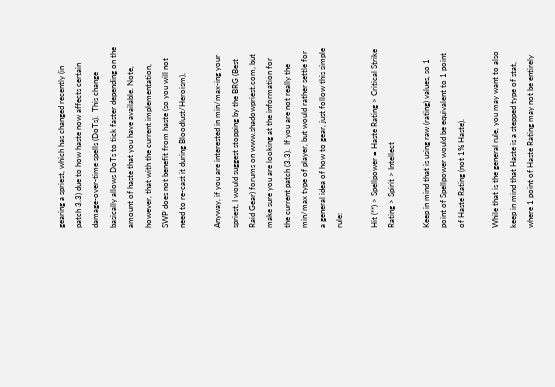gearing a spriest, which has changed recently (in patch 3.3) due to how haste now affects certain damage-over-time spells (DoTs).  This change basically allows DoTs to tick faster depending on the amount of haste that you have available. Note, however, that with the current implementation, SWP does not benefit from haste (so you will not need to re-cast it during Bloodlust/Heroism).

Anyway, if you are interested in min/max-ing your spriest, I would suggest stopping by the BRG (Best Raid Gear) forums on www.shadowpriest.com, but make sure you are looking at the information for the current patch (3.3).  If you are not really the min/max type of player, but would rather settle for a general idea of how to gear, just follow this simple rule:

Hit (**) > Spellpower = Haste Rating > Critical Strike Rating > Spirit > Intellect

Keep in mind that is using raw (rating) values, so 1 point of Spellpower would be equivalent to 1 point of Haste Rating (not 1% Haste).

While that is the general rule, you may want to also keep in mind that Haste is a stepped type of stat, where 1 point of Haste Rating may not be entirely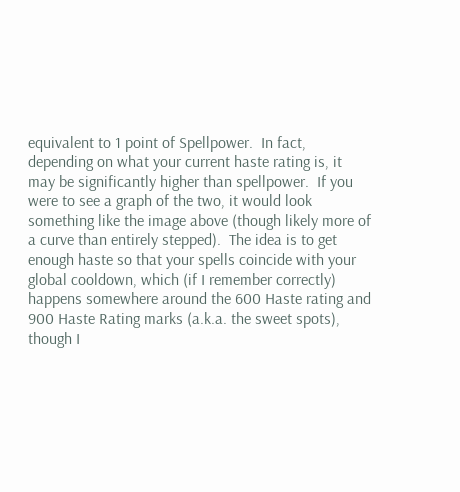equivalent to 1 point of Spellpower.  In fact, depending on what your current haste rating is, it may be significantly higher than spellpower.  If you were to see a graph of the two, it would look something like the image above (though likely more of a curve than entirely stepped).  The idea is to get enough haste so that your spells coincide with your global cooldown, which (if I remember correctly) happens somewhere around the 600 Haste rating and 900 Haste Rating marks (a.k.a. the sweet spots), though I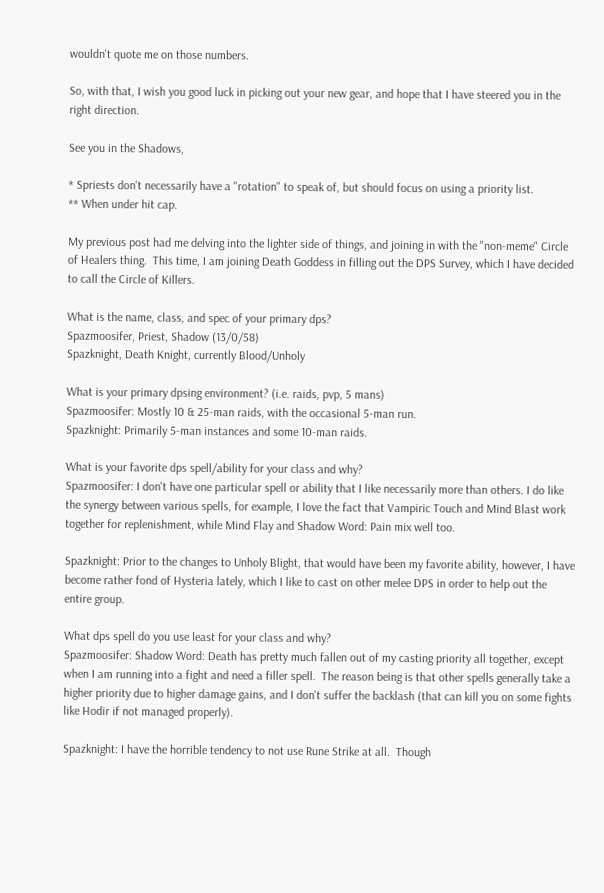wouldn't quote me on those numbers.

So, with that, I wish you good luck in picking out your new gear, and hope that I have steered you in the right direction.

See you in the Shadows,

* Spriests don't necessarily have a "rotation" to speak of, but should focus on using a priority list.
** When under hit cap.

My previous post had me delving into the lighter side of things, and joining in with the "non-meme" Circle of Healers thing.  This time, I am joining Death Goddess in filling out the DPS Survey, which I have decided to call the Circle of Killers.

What is the name, class, and spec of your primary dps?
Spazmoosifer, Priest, Shadow (13/0/58)
Spazknight, Death Knight, currently Blood/Unholy

What is your primary dpsing environment? (i.e. raids, pvp, 5 mans)
Spazmoosifer: Mostly 10 & 25-man raids, with the occasional 5-man run.
Spazknight: Primarily 5-man instances and some 10-man raids.

What is your favorite dps spell/ability for your class and why?
Spazmoosifer: I don't have one particular spell or ability that I like necessarily more than others. I do like the synergy between various spells, for example, I love the fact that Vampiric Touch and Mind Blast work together for replenishment, while Mind Flay and Shadow Word: Pain mix well too.

Spazknight: Prior to the changes to Unholy Blight, that would have been my favorite ability, however, I have become rather fond of Hysteria lately, which I like to cast on other melee DPS in order to help out the entire group.

What dps spell do you use least for your class and why?
Spazmoosifer: Shadow Word: Death has pretty much fallen out of my casting priority all together, except when I am running into a fight and need a filler spell.  The reason being is that other spells generally take a higher priority due to higher damage gains, and I don't suffer the backlash (that can kill you on some fights like Hodir if not managed properly).

Spazknight: I have the horrible tendency to not use Rune Strike at all.  Though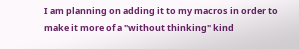I am planning on adding it to my macros in order to make it more of a "without thinking" kind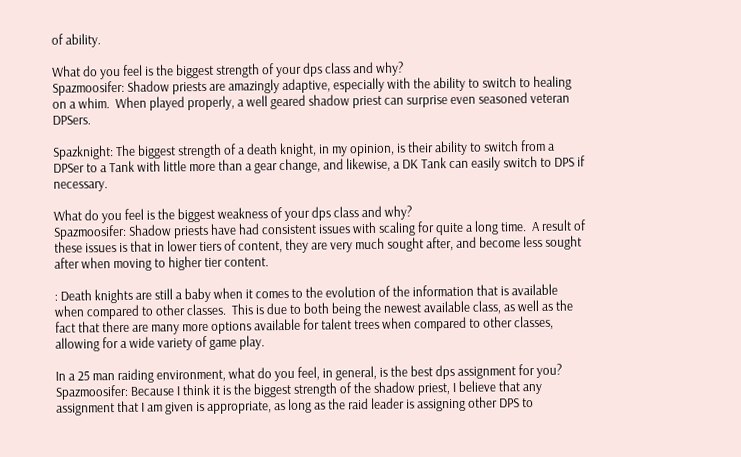of ability.

What do you feel is the biggest strength of your dps class and why?
Spazmoosifer: Shadow priests are amazingly adaptive, especially with the ability to switch to healing on a whim.  When played properly, a well geared shadow priest can surprise even seasoned veteran DPSers.

Spazknight: The biggest strength of a death knight, in my opinion, is their ability to switch from a DPSer to a Tank with little more than a gear change, and likewise, a DK Tank can easily switch to DPS if necessary.

What do you feel is the biggest weakness of your dps class and why?
Spazmoosifer: Shadow priests have had consistent issues with scaling for quite a long time.  A result of these issues is that in lower tiers of content, they are very much sought after, and become less sought after when moving to higher tier content.

: Death knights are still a baby when it comes to the evolution of the information that is available when compared to other classes.  This is due to both being the newest available class, as well as the fact that there are many more options available for talent trees when compared to other classes, allowing for a wide variety of game play.

In a 25 man raiding environment, what do you feel, in general, is the best dps assignment for you?
Spazmoosifer: Because I think it is the biggest strength of the shadow priest, I believe that any assignment that I am given is appropriate, as long as the raid leader is assigning other DPS to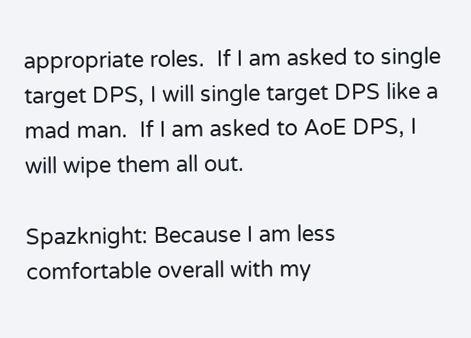appropriate roles.  If I am asked to single target DPS, I will single target DPS like a mad man.  If I am asked to AoE DPS, I will wipe them all out.

Spazknight: Because I am less comfortable overall with my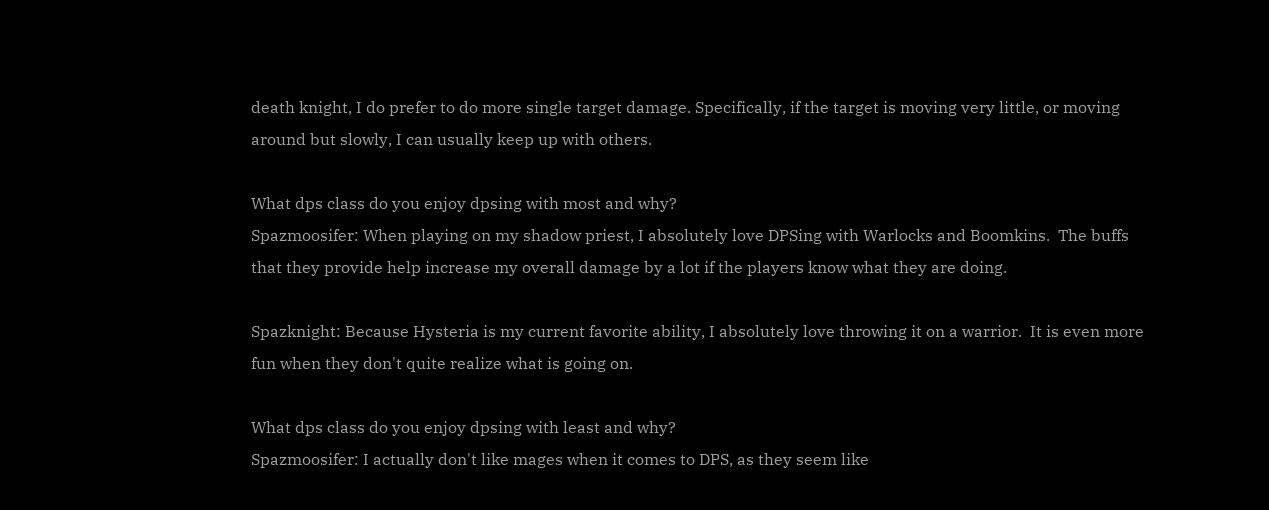death knight, I do prefer to do more single target damage. Specifically, if the target is moving very little, or moving around but slowly, I can usually keep up with others.

What dps class do you enjoy dpsing with most and why?
Spazmoosifer: When playing on my shadow priest, I absolutely love DPSing with Warlocks and Boomkins.  The buffs that they provide help increase my overall damage by a lot if the players know what they are doing.

Spazknight: Because Hysteria is my current favorite ability, I absolutely love throwing it on a warrior.  It is even more fun when they don't quite realize what is going on.

What dps class do you enjoy dpsing with least and why?
Spazmoosifer: I actually don't like mages when it comes to DPS, as they seem like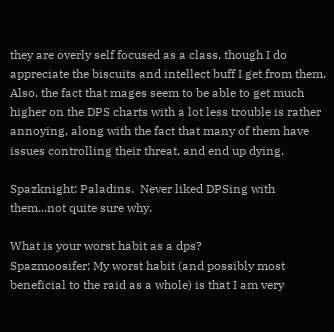they are overly self focused as a class, though I do appreciate the biscuits and intellect buff I get from them.  Also, the fact that mages seem to be able to get much higher on the DPS charts with a lot less trouble is rather annoying, along with the fact that many of them have issues controlling their threat, and end up dying.

Spazknight: Paladins.  Never liked DPSing with them...not quite sure why.

What is your worst habit as a dps?
Spazmoosifer: My worst habit (and possibly most beneficial to the raid as a whole) is that I am very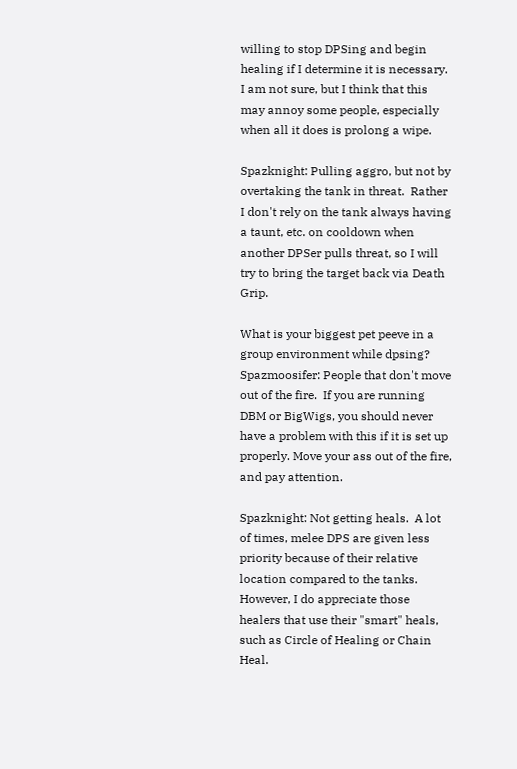willing to stop DPSing and begin healing if I determine it is necessary.  I am not sure, but I think that this may annoy some people, especially when all it does is prolong a wipe.

Spazknight: Pulling aggro, but not by overtaking the tank in threat.  Rather I don't rely on the tank always having a taunt, etc. on cooldown when another DPSer pulls threat, so I will try to bring the target back via Death Grip.

What is your biggest pet peeve in a group environment while dpsing?
Spazmoosifer: People that don't move out of the fire.  If you are running DBM or BigWigs, you should never have a problem with this if it is set up properly. Move your ass out of the fire, and pay attention.

Spazknight: Not getting heals.  A lot of times, melee DPS are given less priority because of their relative location compared to the tanks.  However, I do appreciate those healers that use their "smart" heals, such as Circle of Healing or Chain Heal.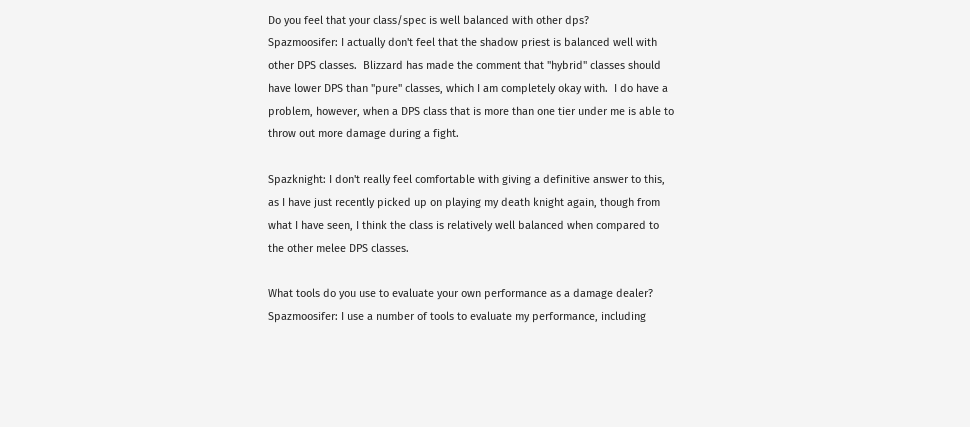Do you feel that your class/spec is well balanced with other dps?
Spazmoosifer: I actually don't feel that the shadow priest is balanced well with other DPS classes.  Blizzard has made the comment that "hybrid" classes should have lower DPS than "pure" classes, which I am completely okay with.  I do have a problem, however, when a DPS class that is more than one tier under me is able to throw out more damage during a fight.

Spazknight: I don't really feel comfortable with giving a definitive answer to this, as I have just recently picked up on playing my death knight again, though from what I have seen, I think the class is relatively well balanced when compared to the other melee DPS classes.

What tools do you use to evaluate your own performance as a damage dealer?
Spazmoosifer: I use a number of tools to evaluate my performance, including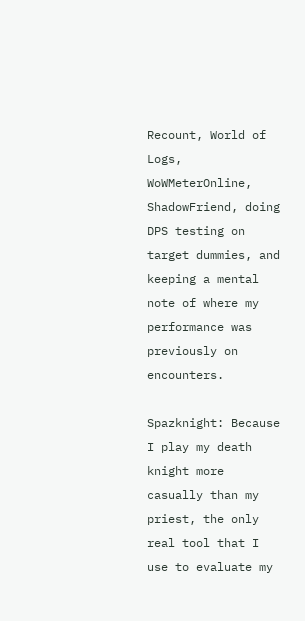Recount, World of Logs, WoWMeterOnline, ShadowFriend, doing DPS testing on target dummies, and keeping a mental note of where my performance was previously on encounters.

Spazknight: Because I play my death knight more casually than my priest, the only real tool that I use to evaluate my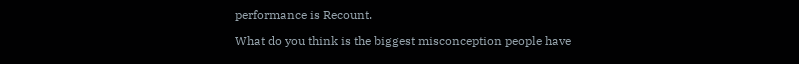performance is Recount.

What do you think is the biggest misconception people have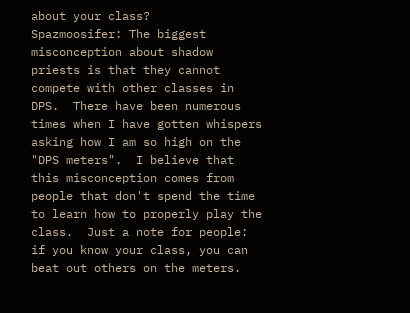about your class?
Spazmoosifer: The biggest misconception about shadow priests is that they cannot compete with other classes in DPS.  There have been numerous times when I have gotten whispers asking how I am so high on the "DPS meters".  I believe that this misconception comes from people that don't spend the time to learn how to properly play the class.  Just a note for people: if you know your class, you can beat out others on the meters.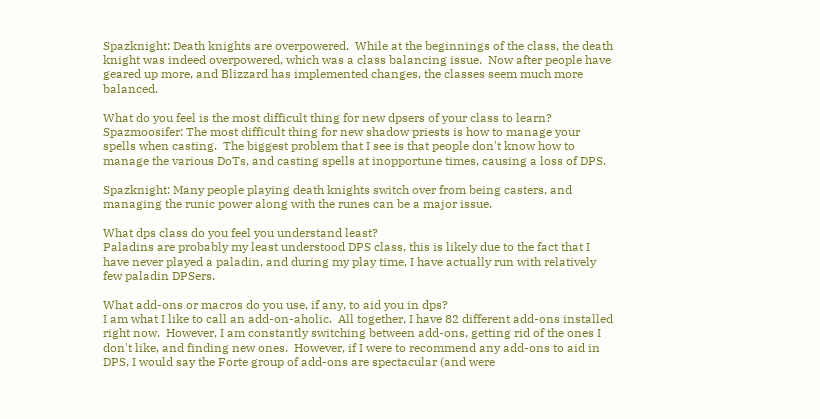Spazknight: Death knights are overpowered.  While at the beginnings of the class, the death knight was indeed overpowered, which was a class balancing issue.  Now after people have geared up more, and Blizzard has implemented changes, the classes seem much more balanced.

What do you feel is the most difficult thing for new dpsers of your class to learn?
Spazmoosifer: The most difficult thing for new shadow priests is how to manage your spells when casting.  The biggest problem that I see is that people don't know how to manage the various DoTs, and casting spells at inopportune times, causing a loss of DPS.

Spazknight: Many people playing death knights switch over from being casters, and managing the runic power along with the runes can be a major issue.

What dps class do you feel you understand least?
Paladins are probably my least understood DPS class, this is likely due to the fact that I have never played a paladin, and during my play time, I have actually run with relatively few paladin DPSers.

What add-ons or macros do you use, if any, to aid you in dps?
I am what I like to call an add-on-aholic.  All together, I have 82 different add-ons installed right now.  However, I am constantly switching between add-ons, getting rid of the ones I don't like, and finding new ones.  However, if I were to recommend any add-ons to aid in DPS, I would say the Forte group of add-ons are spectacular (and were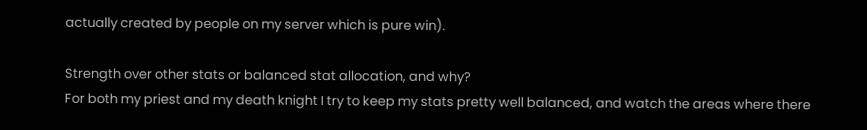actually created by people on my server which is pure win).

Strength over other stats or balanced stat allocation, and why?
For both my priest and my death knight I try to keep my stats pretty well balanced, and watch the areas where there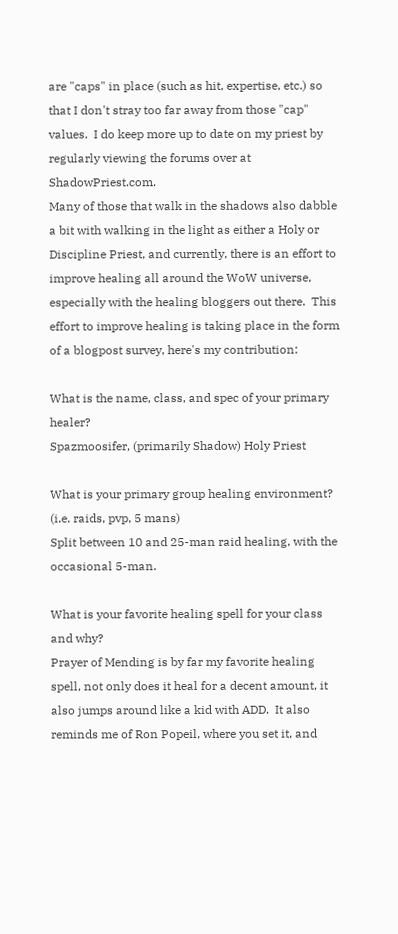are "caps" in place (such as hit, expertise, etc.) so that I don't stray too far away from those "cap" values.  I do keep more up to date on my priest by regularly viewing the forums over at ShadowPriest.com.
Many of those that walk in the shadows also dabble a bit with walking in the light as either a Holy or Discipline Priest, and currently, there is an effort to improve healing all around the WoW universe, especially with the healing bloggers out there.  This effort to improve healing is taking place in the form of a blogpost survey, here's my contribution:

What is the name, class, and spec of your primary healer?
Spazmoosifer, (primarily Shadow) Holy Priest

What is your primary group healing environment? (i.e. raids, pvp, 5 mans)
Split between 10 and 25-man raid healing, with the occasional 5-man.

What is your favorite healing spell for your class and why?
Prayer of Mending is by far my favorite healing spell, not only does it heal for a decent amount, it also jumps around like a kid with ADD.  It also reminds me of Ron Popeil, where you set it, and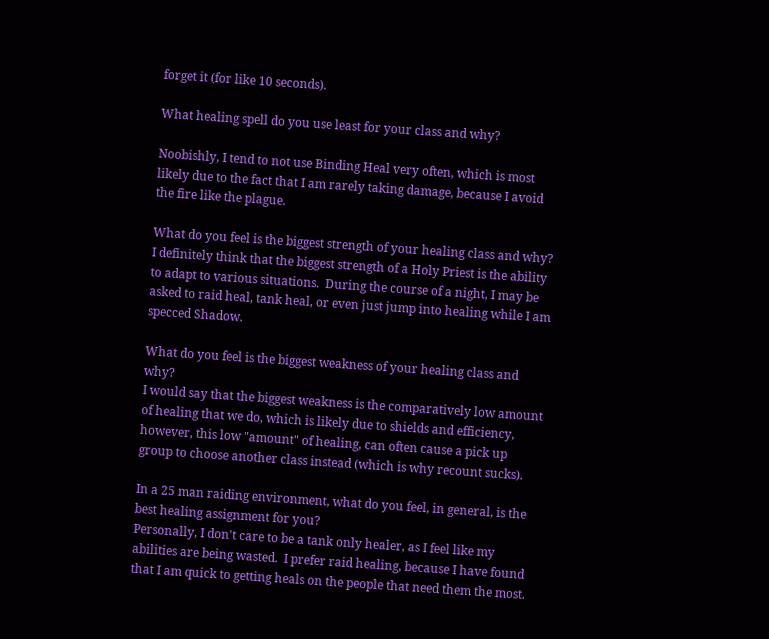forget it (for like 10 seconds).

What healing spell do you use least for your class and why?

Noobishly, I tend to not use Binding Heal very often, which is most likely due to the fact that I am rarely taking damage, because I avoid the fire like the plague.

What do you feel is the biggest strength of your healing class and why?
I definitely think that the biggest strength of a Holy Priest is the ability to adapt to various situations.  During the course of a night, I may be asked to raid heal, tank heal, or even just jump into healing while I am specced Shadow.

What do you feel is the biggest weakness of your healing class and why?
I would say that the biggest weakness is the comparatively low amount of healing that we do, which is likely due to shields and efficiency, however, this low "amount" of healing, can often cause a pick up group to choose another class instead (which is why recount sucks).

In a 25 man raiding environment, what do you feel, in general, is the best healing assignment for you?
Personally, I don't care to be a tank only healer, as I feel like my abilities are being wasted.  I prefer raid healing, because I have found that I am quick to getting heals on the people that need them the most.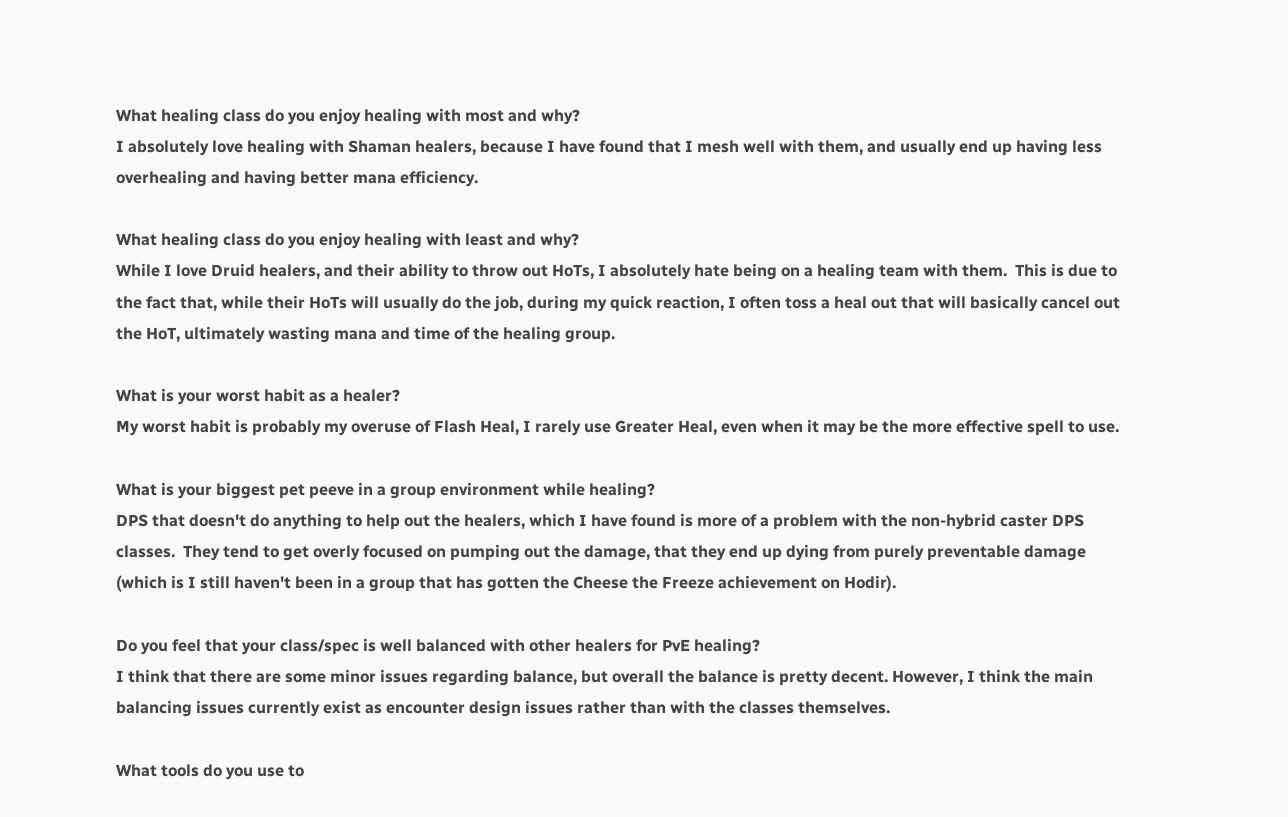What healing class do you enjoy healing with most and why?
I absolutely love healing with Shaman healers, because I have found that I mesh well with them, and usually end up having less overhealing and having better mana efficiency.

What healing class do you enjoy healing with least and why?
While I love Druid healers, and their ability to throw out HoTs, I absolutely hate being on a healing team with them.  This is due to the fact that, while their HoTs will usually do the job, during my quick reaction, I often toss a heal out that will basically cancel out the HoT, ultimately wasting mana and time of the healing group.

What is your worst habit as a healer?
My worst habit is probably my overuse of Flash Heal, I rarely use Greater Heal, even when it may be the more effective spell to use.

What is your biggest pet peeve in a group environment while healing?
DPS that doesn't do anything to help out the healers, which I have found is more of a problem with the non-hybrid caster DPS classes.  They tend to get overly focused on pumping out the damage, that they end up dying from purely preventable damage (which is I still haven't been in a group that has gotten the Cheese the Freeze achievement on Hodir).

Do you feel that your class/spec is well balanced with other healers for PvE healing?
I think that there are some minor issues regarding balance, but overall the balance is pretty decent. However, I think the main balancing issues currently exist as encounter design issues rather than with the classes themselves.

What tools do you use to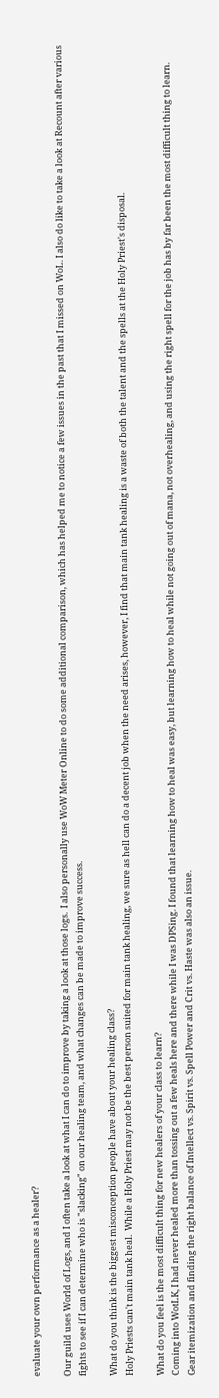evaluate your own performance as a healer?

Our guild uses World of Logs, and I often take a look at what I can do to improve by taking a look at those logs.  I also personally use WoW Meter Online to do some additional comparison, which has helped me to notice a few issues in the past that I missed on WoL. I also do like to take a look at Recount after various fights to see if I can determine who is "slacking" on our healing team, and what changes can be made to improve success.

What do you think is the biggest misconception people have about your healing class?
Holy Priests can't main tank heal.  While a Holy Priest may not be the best person suited for main tank healing, we sure as hell can do a decent job when the need arises, however, I find that main tank healing is a waste of both the talent and the spells at the Holy Priest's disposal.

What do you feel is the most difficult thing for new healers of your class to learn?
Coming into WotLK, I had never healed more than tossing out a few heals here and there while I was DPSing. I found that learning how to heal was easy, but learning how to heal while not going out of mana, not overhealing, and using the right spell for the job has by far been the most difficult thing to learn. Gear itemization and finding the right balance of Intellect vs. Spirit vs. Spell Power and Crit vs. Haste was also an issue.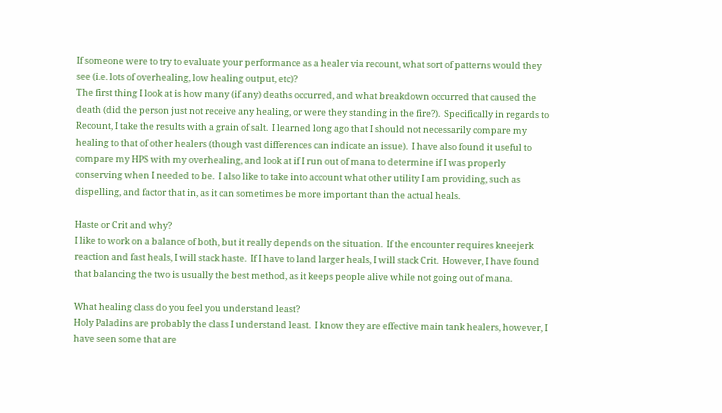If someone were to try to evaluate your performance as a healer via recount, what sort of patterns would they see (i.e. lots of overhealing, low healing output, etc)?
The first thing I look at is how many (if any) deaths occurred, and what breakdown occurred that caused the death (did the person just not receive any healing, or were they standing in the fire?).  Specifically in regards to Recount, I take the results with a grain of salt.  I learned long ago that I should not necessarily compare my healing to that of other healers (though vast differences can indicate an issue).  I have also found it useful to compare my HPS with my overhealing, and look at if I run out of mana to determine if I was properly conserving when I needed to be.  I also like to take into account what other utility I am providing, such as dispelling, and factor that in, as it can sometimes be more important than the actual heals.

Haste or Crit and why?
I like to work on a balance of both, but it really depends on the situation.  If the encounter requires kneejerk reaction and fast heals, I will stack haste.  If I have to land larger heals, I will stack Crit.  However, I have found that balancing the two is usually the best method, as it keeps people alive while not going out of mana.

What healing class do you feel you understand least?
Holy Paladins are probably the class I understand least.  I know they are effective main tank healers, however, I have seen some that are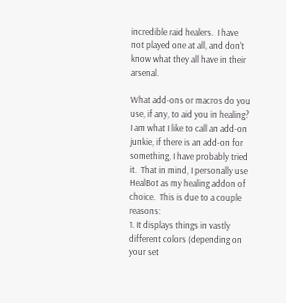incredible raid healers.  I have not played one at all, and don't know what they all have in their arsenal.

What add-ons or macros do you use, if any, to aid you in healing?
I am what I like to call an add-on junkie, if there is an add-on for something, I have probably tried it.  That in mind, I personally use HealBot as my healing addon of choice.  This is due to a couple reasons:
1. It displays things in vastly different colors (depending on your set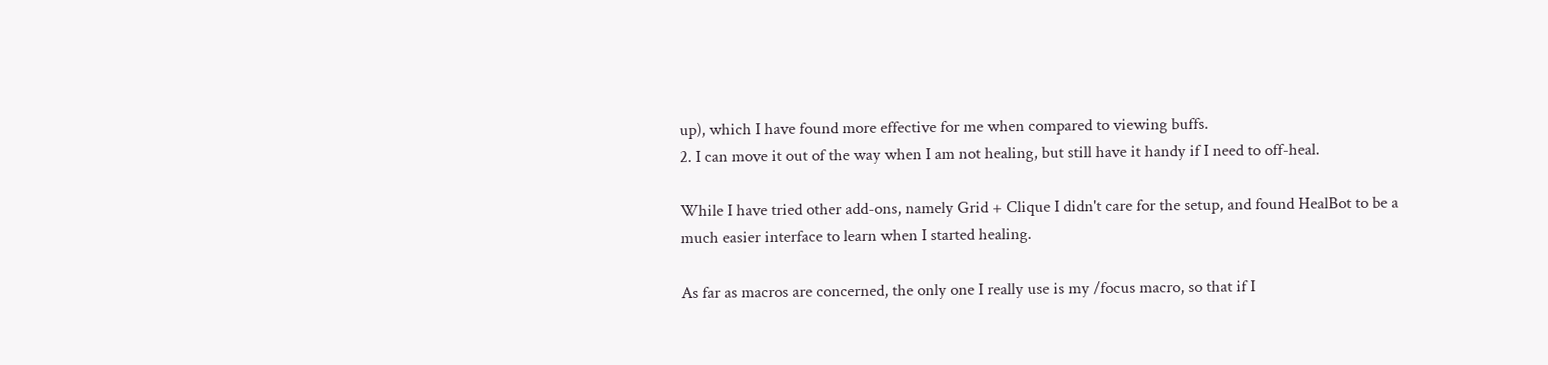up), which I have found more effective for me when compared to viewing buffs.
2. I can move it out of the way when I am not healing, but still have it handy if I need to off-heal.

While I have tried other add-ons, namely Grid + Clique I didn't care for the setup, and found HealBot to be a much easier interface to learn when I started healing.

As far as macros are concerned, the only one I really use is my /focus macro, so that if I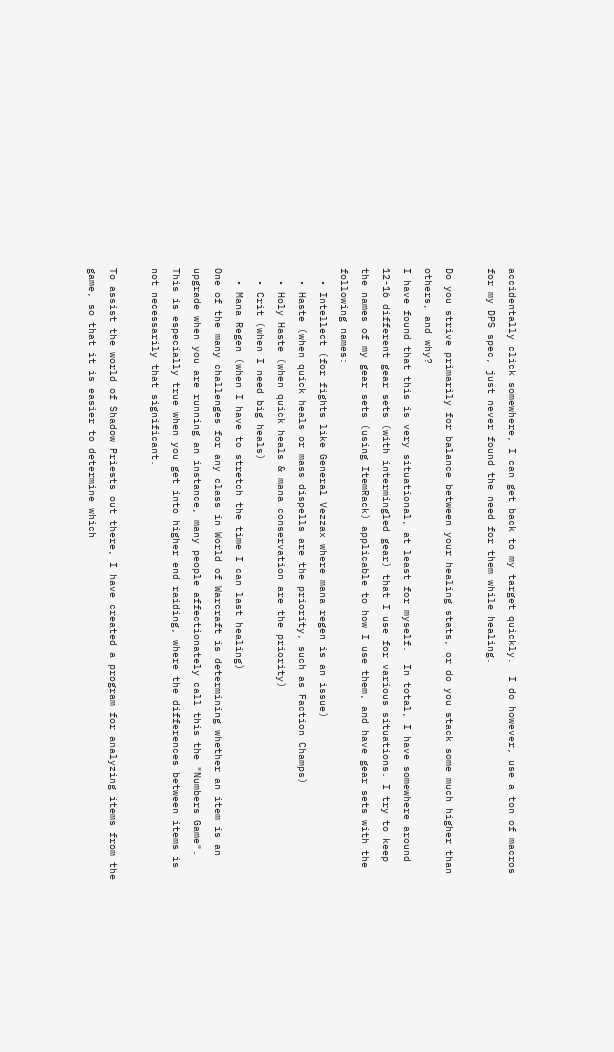accidentally click somewhere, I can get back to my target quickly.  I do however, use a ton of macros for my DPS spec, just never found the need for them while healing.

Do you strive primarily for balance between your healing stats, or do you stack some much higher than others, and why?
I have found that this is very situational, at least for myself.  In total, I have somewhere around 12-16 different gear sets (with intermingled gear) that I use for various situations. I try to keep the names of my gear sets (using ItemRack) applicable to how I use them, and have gear sets with the following names:
  • Intellect (for fights like General Vezzax where mana regen is an issue)
  • Haste (when quick heals or mass dispells are the priority, such as Faction Champs)
  • Holy Haste (when quick heals & mana conservation are the priority)
  • Crit (when I need big heals)
  • Mana Regen (when I have to stretch the time I can last healing)
One of the many challenges for any class in World of Warcraft is determining whether an item is an upgrade when you are running an instance, many people affectionately call this the "Numbers Game".  This is especially true when you get into higher end raiding, where the differences between items is not necessarily that significant.

To assist the world of Shadow Priests out there, I have created a program for analyzing items from the game, so that it is easier to determine which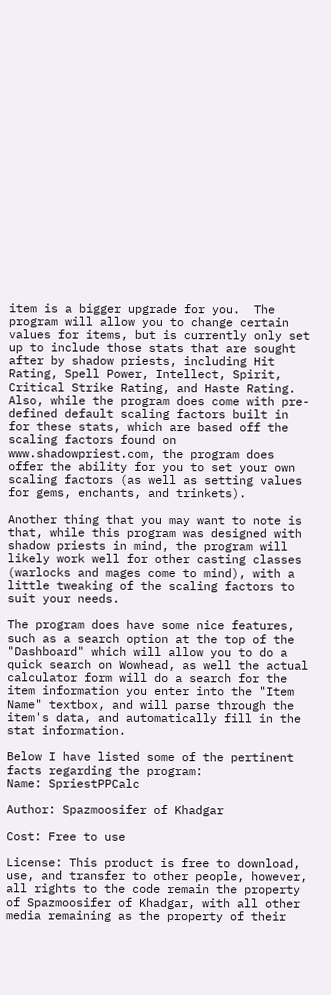item is a bigger upgrade for you.  The program will allow you to change certain values for items, but is currently only set up to include those stats that are sought after by shadow priests, including Hit Rating, Spell Power, Intellect, Spirit, Critical Strike Rating, and Haste Rating.  Also, while the program does come with pre-defined default scaling factors built in for these stats, which are based off the scaling factors found on www.shadowpriest.com, the program does offer the ability for you to set your own scaling factors (as well as setting values for gems, enchants, and trinkets).

Another thing that you may want to note is that, while this program was designed with shadow priests in mind, the program will likely work well for other casting classes (warlocks and mages come to mind), with a little tweaking of the scaling factors to suit your needs.

The program does have some nice features, such as a search option at the top of the "Dashboard" which will allow you to do a quick search on Wowhead, as well the actual calculator form will do a search for the item information you enter into the "Item Name" textbox, and will parse through the item's data, and automatically fill in the stat information.

Below I have listed some of the pertinent facts regarding the program:
Name: SpriestPPCalc

Author: Spazmoosifer of Khadgar

Cost: Free to use

License: This product is free to download, use, and transfer to other people, however, all rights to the code remain the property of Spazmoosifer of Khadgar, with all other media remaining as the property of their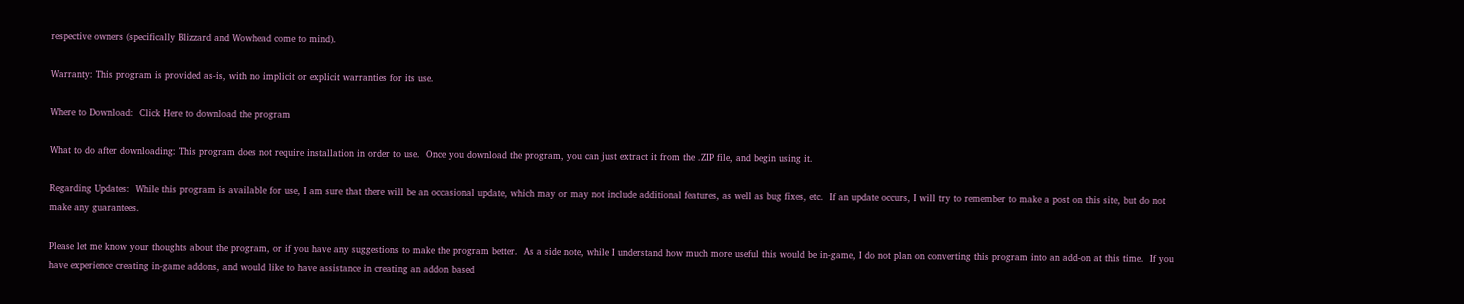respective owners (specifically Blizzard and Wowhead come to mind).

Warranty: This program is provided as-is, with no implicit or explicit warranties for its use.

Where to Download:  Click Here to download the program

What to do after downloading: This program does not require installation in order to use.  Once you download the program, you can just extract it from the .ZIP file, and begin using it.

Regarding Updates:  While this program is available for use, I am sure that there will be an occasional update, which may or may not include additional features, as well as bug fixes, etc.  If an update occurs, I will try to remember to make a post on this site, but do not make any guarantees.

Please let me know your thoughts about the program, or if you have any suggestions to make the program better.  As a side note, while I understand how much more useful this would be in-game, I do not plan on converting this program into an add-on at this time.  If you have experience creating in-game addons, and would like to have assistance in creating an addon based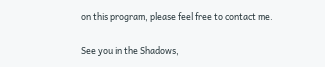on this program, please feel free to contact me.

See you in the Shadows,